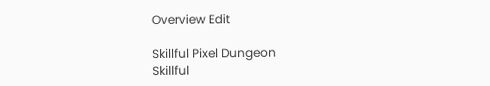Overview Edit

Skillful Pixel Dungeon
Skillful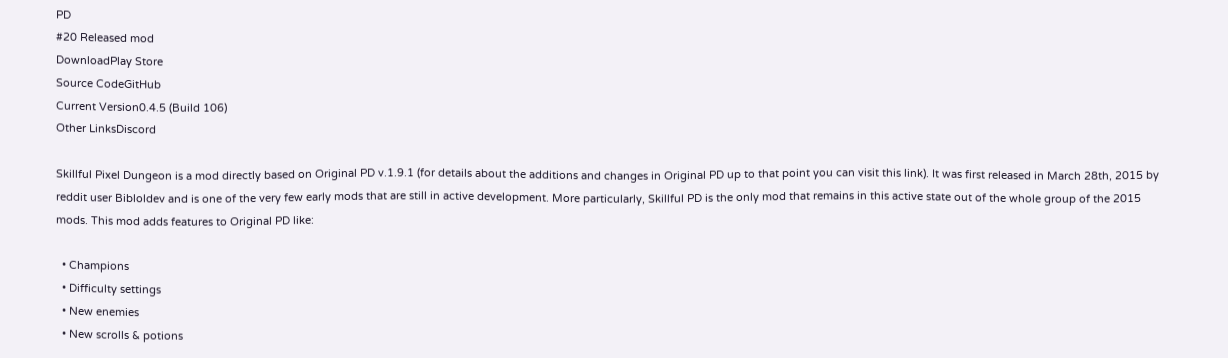PD
#20 Released mod
DownloadPlay Store
Source CodeGitHub
Current Version0.4.5 (Build 106)
Other LinksDiscord

Skillful Pixel Dungeon is a mod directly based on Original PD v.1.9.1 (for details about the additions and changes in Original PD up to that point you can visit this link). It was first released in March 28th, 2015 by reddit user Bibloldev and is one of the very few early mods that are still in active development. More particularly, Skillful PD is the only mod that remains in this active state out of the whole group of the 2015 mods. This mod adds features to Original PD like:

  • Champions
  • Difficulty settings
  • New enemies
  • New scrolls & potions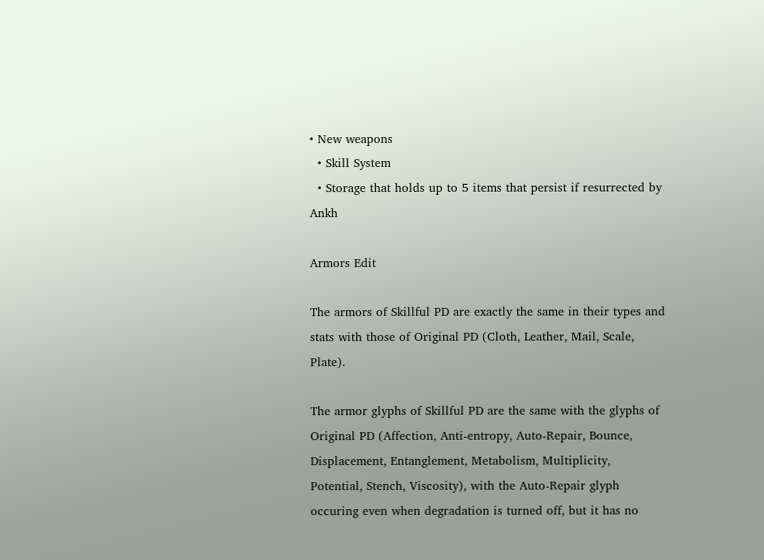• New weapons
  • Skill System
  • Storage that holds up to 5 items that persist if resurrected by Ankh

Armors Edit

The armors of Skillful PD are exactly the same in their types and stats with those of Original PD (Cloth, Leather, Mail, Scale, Plate).

The armor glyphs of Skillful PD are the same with the glyphs of Original PD (Affection, Anti-entropy, Auto-Repair, Bounce, Displacement, Entanglement, Metabolism, Multiplicity, Potential, Stench, Viscosity), with the Auto-Repair glyph occuring even when degradation is turned off, but it has no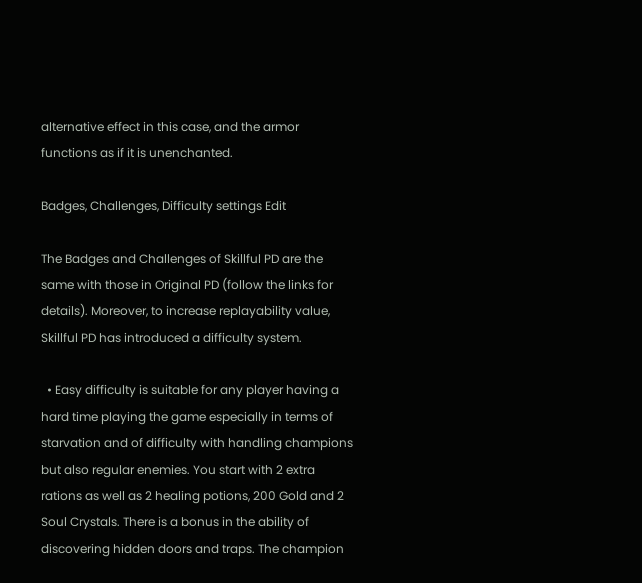alternative effect in this case, and the armor functions as if it is unenchanted.

Badges, Challenges, Difficulty settings Edit

The Badges and Challenges of Skillful PD are the same with those in Original PD (follow the links for details). Moreover, to increase replayability value, Skillful PD has introduced a difficulty system.

  • Easy difficulty is suitable for any player having a hard time playing the game especially in terms of starvation and of difficulty with handling champions but also regular enemies. You start with 2 extra rations as well as 2 healing potions, 200 Gold and 2 Soul Crystals. There is a bonus in the ability of discovering hidden doors and traps. The champion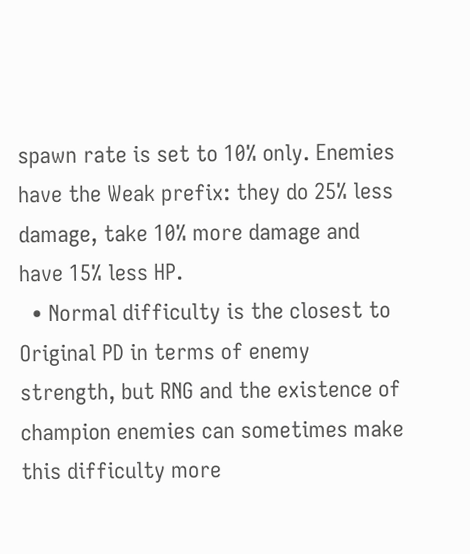spawn rate is set to 10% only. Enemies have the Weak prefix: they do 25% less damage, take 10% more damage and have 15% less HP.
  • Normal difficulty is the closest to Original PD in terms of enemy strength, but RNG and the existence of champion enemies can sometimes make this difficulty more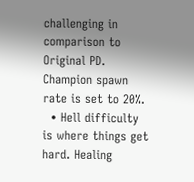challenging in comparison to Original PD. Champion spawn rate is set to 20%.
  • Hell difficulty is where things get hard. Healing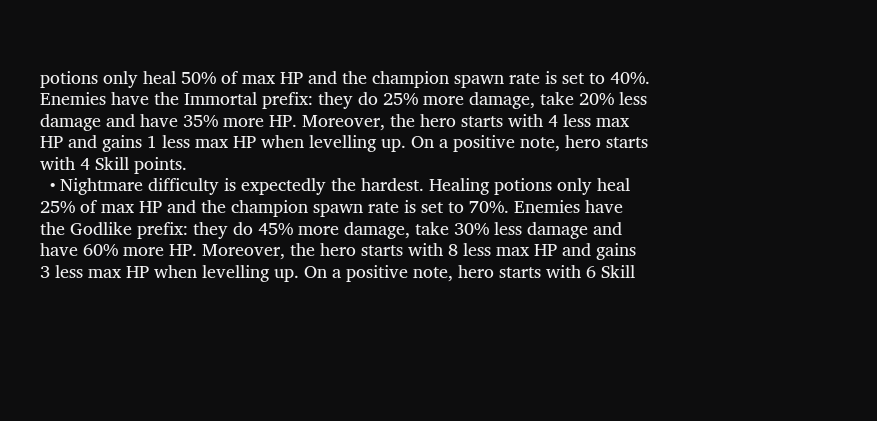potions only heal 50% of max HP and the champion spawn rate is set to 40%. Enemies have the Immortal prefix: they do 25% more damage, take 20% less damage and have 35% more HP. Moreover, the hero starts with 4 less max HP and gains 1 less max HP when levelling up. On a positive note, hero starts with 4 Skill points.
  • Nightmare difficulty is expectedly the hardest. Healing potions only heal 25% of max HP and the champion spawn rate is set to 70%. Enemies have the Godlike prefix: they do 45% more damage, take 30% less damage and have 60% more HP. Moreover, the hero starts with 8 less max HP and gains 3 less max HP when levelling up. On a positive note, hero starts with 6 Skill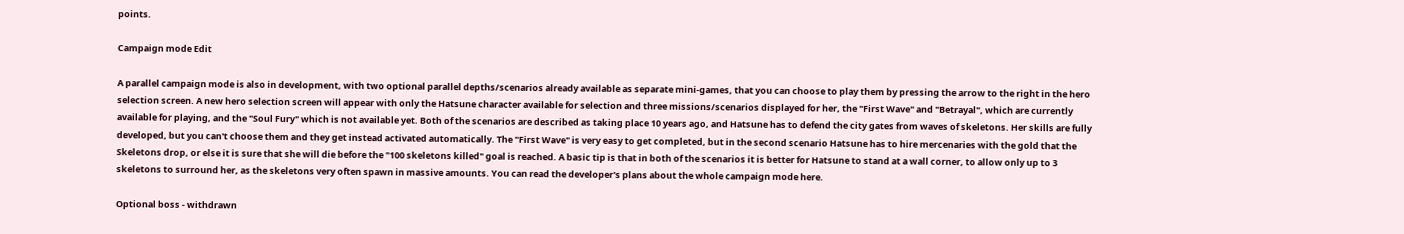points.

Campaign mode Edit

A parallel campaign mode is also in development, with two optional parallel depths/scenarios already available as separate mini-games, that you can choose to play them by pressing the arrow to the right in the hero selection screen. A new hero selection screen will appear with only the Hatsune character available for selection and three missions/scenarios displayed for her, the "First Wave" and "Betrayal", which are currently available for playing, and the "Soul Fury" which is not available yet. Both of the scenarios are described as taking place 10 years ago, and Hatsune has to defend the city gates from waves of skeletons. Her skills are fully developed, but you can't choose them and they get instead activated automatically. The "First Wave" is very easy to get completed, but in the second scenario Hatsune has to hire mercenaries with the gold that the Skeletons drop, or else it is sure that she will die before the "100 skeletons killed" goal is reached. A basic tip is that in both of the scenarios it is better for Hatsune to stand at a wall corner, to allow only up to 3 skeletons to surround her, as the skeletons very often spawn in massive amounts. You can read the developer's plans about the whole campaign mode here.

Optional boss - withdrawn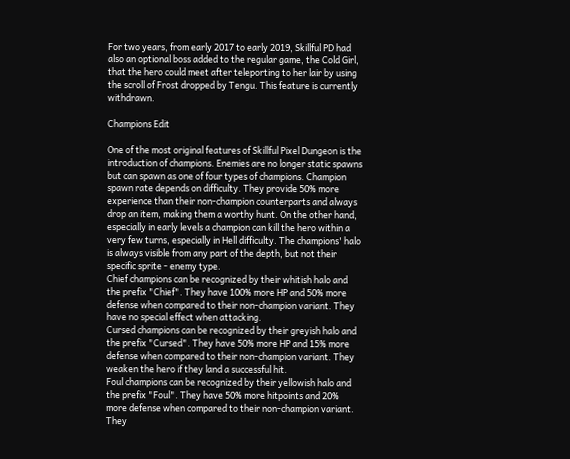For two years, from early 2017 to early 2019, Skillful PD had also an optional boss added to the regular game, the Cold Girl, that the hero could meet after teleporting to her lair by using the scroll of Frost dropped by Tengu. This feature is currently withdrawn.

Champions Edit

One of the most original features of Skillful Pixel Dungeon is the introduction of champions. Enemies are no longer static spawns but can spawn as one of four types of champions. Champion spawn rate depends on difficulty. They provide 50% more experience than their non-champion counterparts and always drop an item, making them a worthy hunt. On the other hand, especially in early levels a champion can kill the hero within a very few turns, especially in Hell difficulty. The champions' halo is always visible from any part of the depth, but not their specific sprite - enemy type.
Chief champions can be recognized by their whitish halo and the prefix "Chief". They have 100% more HP and 50% more defense when compared to their non-champion variant. They have no special effect when attacking.
Cursed champions can be recognized by their greyish halo and the prefix "Cursed". They have 50% more HP and 15% more defense when compared to their non-champion variant. They weaken the hero if they land a successful hit.
Foul champions can be recognized by their yellowish halo and the prefix "Foul". They have 50% more hitpoints and 20% more defense when compared to their non-champion variant. They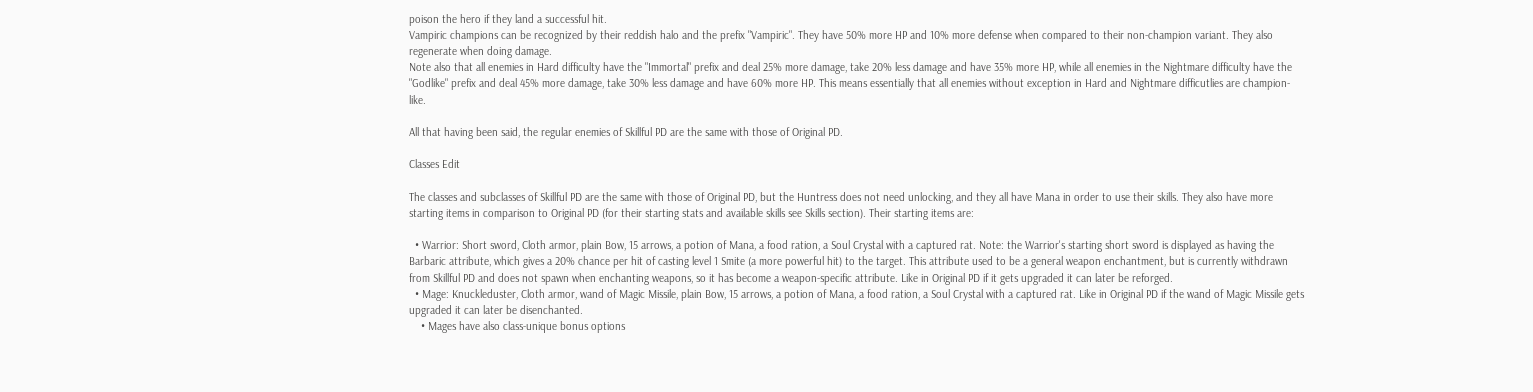poison the hero if they land a successful hit.
Vampiric champions can be recognized by their reddish halo and the prefix "Vampiric". They have 50% more HP and 10% more defense when compared to their non-champion variant. They also regenerate when doing damage.
Note also that all enemies in Hard difficulty have the "Immortal" prefix and deal 25% more damage, take 20% less damage and have 35% more HP, while all enemies in the Nightmare difficulty have the "Godlike" prefix and deal 45% more damage, take 30% less damage and have 60% more HP. This means essentially that all enemies without exception in Hard and Nightmare difficutlies are champion-like.

All that having been said, the regular enemies of Skillful PD are the same with those of Original PD.

Classes Edit

The classes and subclasses of Skillful PD are the same with those of Original PD, but the Huntress does not need unlocking, and they all have Mana in order to use their skills. They also have more starting items in comparison to Original PD (for their starting stats and available skills see Skills section). Their starting items are:

  • Warrior: Short sword, Cloth armor, plain Bow, 15 arrows, a potion of Mana, a food ration, a Soul Crystal with a captured rat. Note: the Warrior's starting short sword is displayed as having the Barbaric attribute, which gives a 20% chance per hit of casting level 1 Smite (a more powerful hit) to the target. This attribute used to be a general weapon enchantment, but is currently withdrawn from Skillful PD and does not spawn when enchanting weapons, so it has become a weapon-specific attribute. Like in Original PD if it gets upgraded it can later be reforged.
  • Mage: Knuckleduster, Cloth armor, wand of Magic Missile, plain Bow, 15 arrows, a potion of Mana, a food ration, a Soul Crystal with a captured rat. Like in Original PD if the wand of Magic Missile gets upgraded it can later be disenchanted.
    • Mages have also class-unique bonus options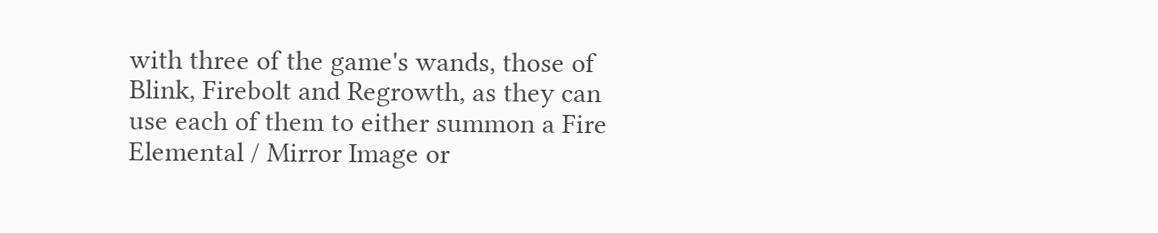with three of the game's wands, those of Blink, Firebolt and Regrowth, as they can use each of them to either summon a Fire Elemental / Mirror Image or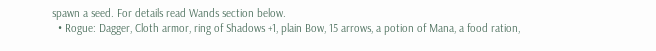spawn a seed. For details read Wands section below.
  • Rogue: Dagger, Cloth armor, ring of Shadows +1, plain Bow, 15 arrows, a potion of Mana, a food ration,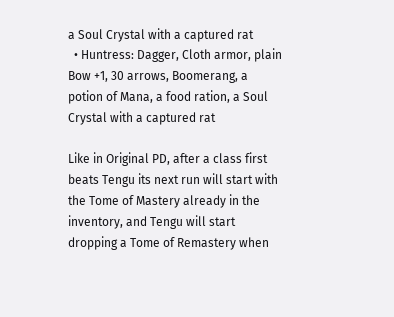a Soul Crystal with a captured rat
  • Huntress: Dagger, Cloth armor, plain Bow +1, 30 arrows, Boomerang, a potion of Mana, a food ration, a Soul Crystal with a captured rat

Like in Original PD, after a class first beats Tengu its next run will start with the Tome of Mastery already in the inventory, and Tengu will start dropping a Tome of Remastery when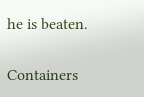he is beaten.

Containers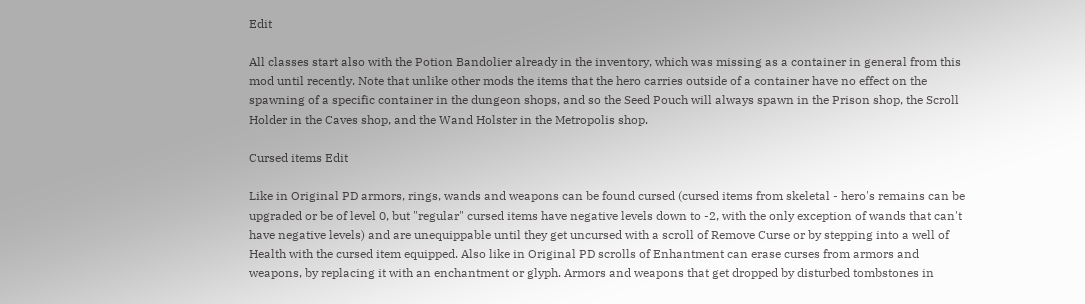Edit

All classes start also with the Potion Bandolier already in the inventory, which was missing as a container in general from this mod until recently. Note that unlike other mods the items that the hero carries outside of a container have no effect on the spawning of a specific container in the dungeon shops, and so the Seed Pouch will always spawn in the Prison shop, the Scroll Holder in the Caves shop, and the Wand Holster in the Metropolis shop.

Cursed items Edit

Like in Original PD armors, rings, wands and weapons can be found cursed (cursed items from skeletal - hero's remains can be upgraded or be of level 0, but "regular" cursed items have negative levels down to -2, with the only exception of wands that can't have negative levels) and are unequippable until they get uncursed with a scroll of Remove Curse or by stepping into a well of Health with the cursed item equipped. Also like in Original PD scrolls of Enhantment can erase curses from armors and weapons, by replacing it with an enchantment or glyph. Armors and weapons that get dropped by disturbed tombstones in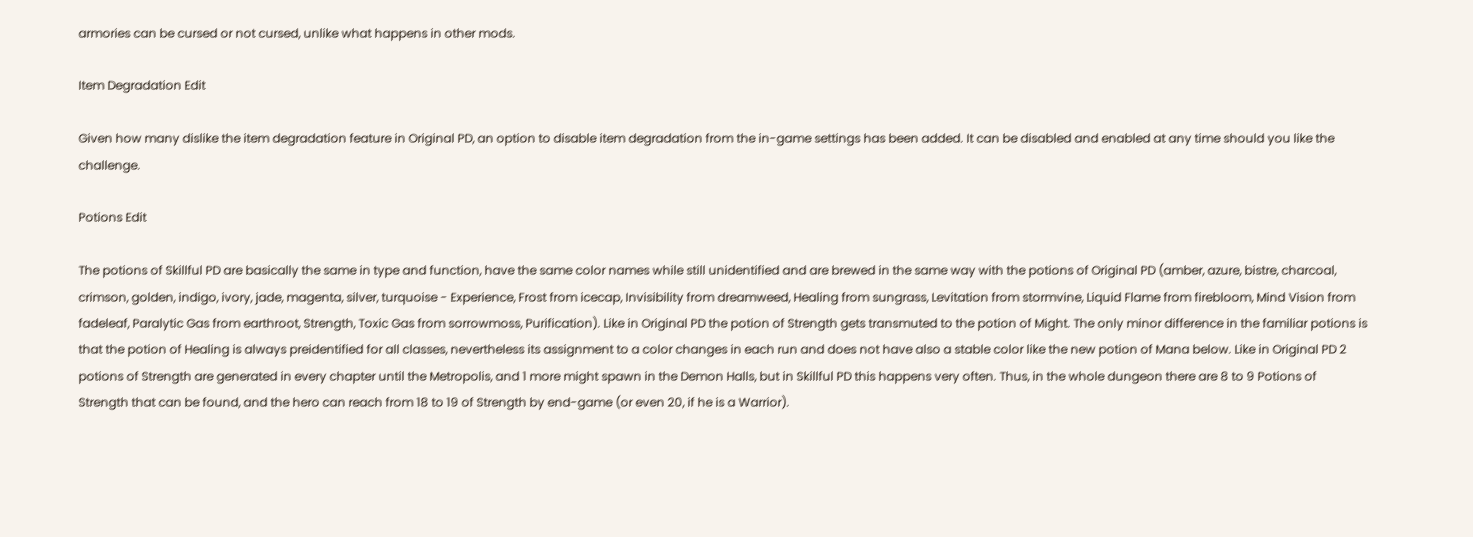armories can be cursed or not cursed, unlike what happens in other mods.

Item Degradation Edit

Given how many dislike the item degradation feature in Original PD, an option to disable item degradation from the in-game settings has been added. It can be disabled and enabled at any time should you like the challenge.

Potions Edit

The potions of Skillful PD are basically the same in type and function, have the same color names while still unidentified and are brewed in the same way with the potions of Original PD (amber, azure, bistre, charcoal, crimson, golden, indigo, ivory, jade, magenta, silver, turquoise - Experience, Frost from icecap, Invisibility from dreamweed, Healing from sungrass, Levitation from stormvine, Liquid Flame from firebloom, Mind Vision from fadeleaf, Paralytic Gas from earthroot, Strength, Toxic Gas from sorrowmoss, Purification). Like in Original PD the potion of Strength gets transmuted to the potion of Might. The only minor difference in the familiar potions is that the potion of Healing is always preidentified for all classes, nevertheless its assignment to a color changes in each run and does not have also a stable color like the new potion of Mana below. Like in Original PD 2 potions of Strength are generated in every chapter until the Metropolis, and 1 more might spawn in the Demon Halls, but in Skillful PD this happens very often. Thus, in the whole dungeon there are 8 to 9 Potions of Strength that can be found, and the hero can reach from 18 to 19 of Strength by end-game (or even 20, if he is a Warrior).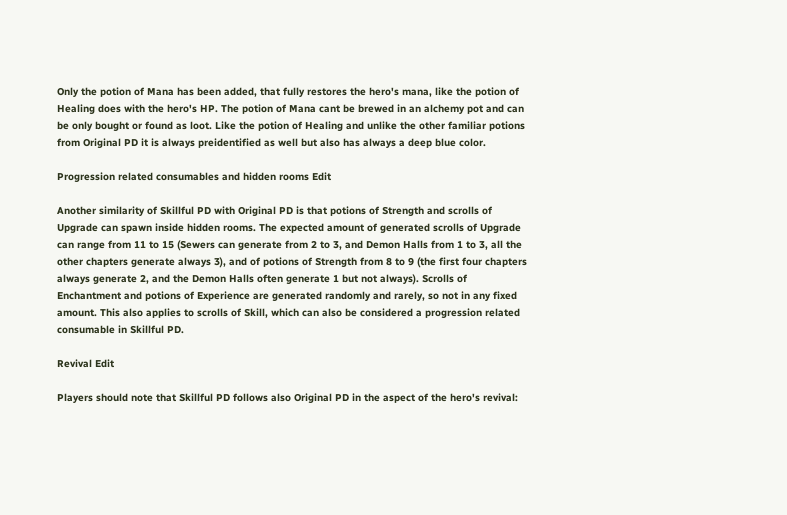Only the potion of Mana has been added, that fully restores the hero's mana, like the potion of Healing does with the hero's HP. The potion of Mana cant be brewed in an alchemy pot and can be only bought or found as loot. Like the potion of Healing and unlike the other familiar potions from Original PD it is always preidentified as well but also has always a deep blue color.

Progression related consumables and hidden rooms Edit

Another similarity of Skillful PD with Original PD is that potions of Strength and scrolls of Upgrade can spawn inside hidden rooms. The expected amount of generated scrolls of Upgrade can range from 11 to 15 (Sewers can generate from 2 to 3, and Demon Halls from 1 to 3, all the other chapters generate always 3), and of potions of Strength from 8 to 9 (the first four chapters always generate 2, and the Demon Halls often generate 1 but not always). Scrolls of Enchantment and potions of Experience are generated randomly and rarely, so not in any fixed amount. This also applies to scrolls of Skill, which can also be considered a progression related consumable in Skillful PD.

Revival Edit

Players should note that Skillful PD follows also Original PD in the aspect of the hero's revival: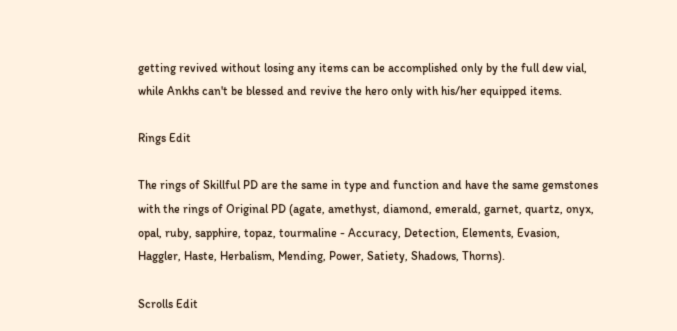getting revived without losing any items can be accomplished only by the full dew vial, while Ankhs can't be blessed and revive the hero only with his/her equipped items.

Rings Edit

The rings of Skillful PD are the same in type and function and have the same gemstones with the rings of Original PD (agate, amethyst, diamond, emerald, garnet, quartz, onyx, opal, ruby, sapphire, topaz, tourmaline - Accuracy, Detection, Elements, Evasion, Haggler, Haste, Herbalism, Mending, Power, Satiety, Shadows, Thorns).

Scrolls Edit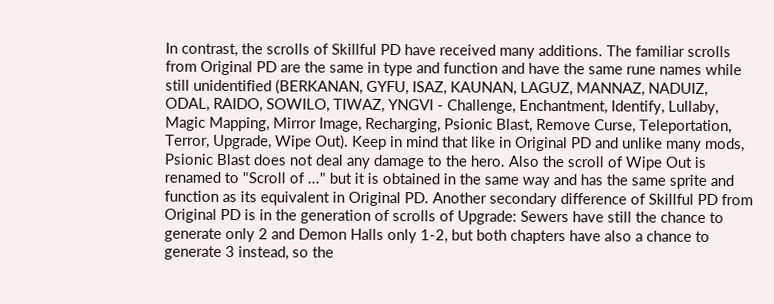In contrast, the scrolls of Skillful PD have received many additions. The familiar scrolls from Original PD are the same in type and function and have the same rune names while still unidentified (BERKANAN, GYFU, ISAZ, KAUNAN, LAGUZ, MANNAZ, NADUIZ, ODAL, RAIDO, SOWILO, TIWAZ, YNGVI - Challenge, Enchantment, Identify, Lullaby, Magic Mapping, Mirror Image, Recharging, Psionic Blast, Remove Curse, Teleportation, Terror, Upgrade, Wipe Out). Keep in mind that like in Original PD and unlike many mods, Psionic Blast does not deal any damage to the hero. Also the scroll of Wipe Out is renamed to "Scroll of ..." but it is obtained in the same way and has the same sprite and function as its equivalent in Original PD. Another secondary difference of Skillful PD from Original PD is in the generation of scrolls of Upgrade: Sewers have still the chance to generate only 2 and Demon Halls only 1-2, but both chapters have also a chance to generate 3 instead, so the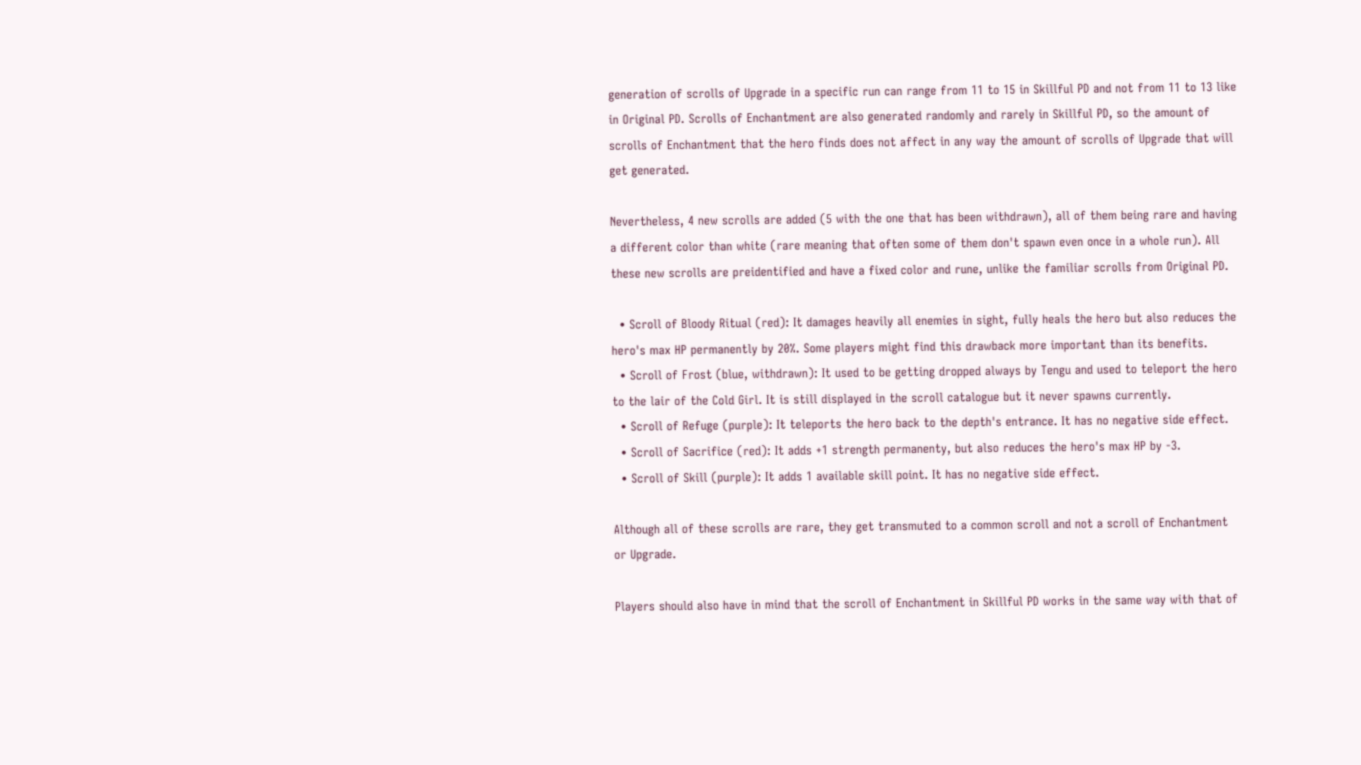generation of scrolls of Upgrade in a specific run can range from 11 to 15 in Skillful PD and not from 11 to 13 like in Original PD. Scrolls of Enchantment are also generated randomly and rarely in Skillful PD, so the amount of scrolls of Enchantment that the hero finds does not affect in any way the amount of scrolls of Upgrade that will get generated.

Nevertheless, 4 new scrolls are added (5 with the one that has been withdrawn), all of them being rare and having a different color than white (rare meaning that often some of them don't spawn even once in a whole run). All these new scrolls are preidentified and have a fixed color and rune, unlike the familiar scrolls from Original PD.

  • Scroll of Bloody Ritual (red): It damages heavily all enemies in sight, fully heals the hero but also reduces the hero's max HP permanently by 20%. Some players might find this drawback more important than its benefits.
  • Scroll of Frost (blue, withdrawn): It used to be getting dropped always by Tengu and used to teleport the hero to the lair of the Cold Girl. It is still displayed in the scroll catalogue but it never spawns currently.
  • Scroll of Refuge (purple): It teleports the hero back to the depth's entrance. It has no negative side effect.
  • Scroll of Sacrifice (red): It adds +1 strength permanenty, but also reduces the hero's max HP by -3.
  • Scroll of Skill (purple): It adds 1 available skill point. It has no negative side effect.

Although all of these scrolls are rare, they get transmuted to a common scroll and not a scroll of Enchantment or Upgrade.

Players should also have in mind that the scroll of Enchantment in Skillful PD works in the same way with that of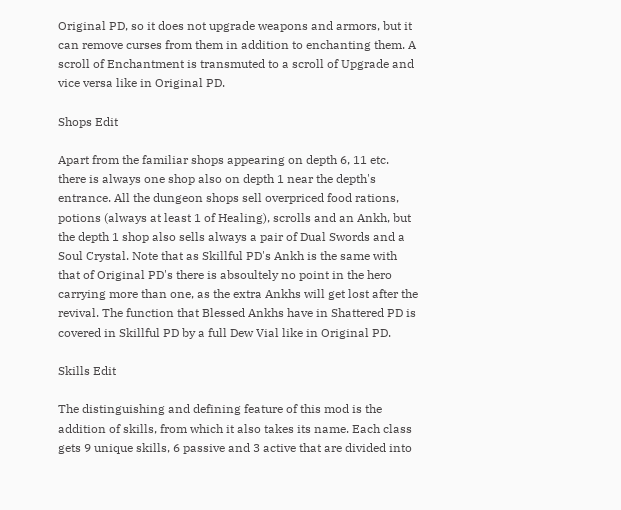Original PD, so it does not upgrade weapons and armors, but it can remove curses from them in addition to enchanting them. A scroll of Enchantment is transmuted to a scroll of Upgrade and vice versa like in Original PD.

Shops Edit

Apart from the familiar shops appearing on depth 6, 11 etc. there is always one shop also on depth 1 near the depth's entrance. All the dungeon shops sell overpriced food rations, potions (always at least 1 of Healing), scrolls and an Ankh, but the depth 1 shop also sells always a pair of Dual Swords and a Soul Crystal. Note that as Skillful PD's Ankh is the same with that of Original PD's there is absoultely no point in the hero carrying more than one, as the extra Ankhs will get lost after the revival. The function that Blessed Ankhs have in Shattered PD is covered in Skillful PD by a full Dew Vial like in Original PD.

Skills Edit

The distinguishing and defining feature of this mod is the addition of skills, from which it also takes its name. Each class gets 9 unique skills, 6 passive and 3 active that are divided into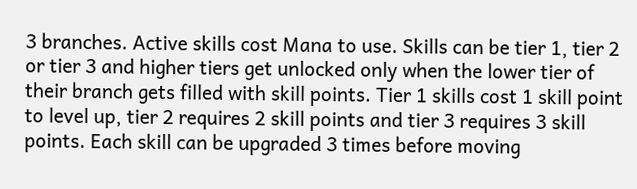3 branches. Active skills cost Mana to use. Skills can be tier 1, tier 2 or tier 3 and higher tiers get unlocked only when the lower tier of their branch gets filled with skill points. Tier 1 skills cost 1 skill point to level up, tier 2 requires 2 skill points and tier 3 requires 3 skill points. Each skill can be upgraded 3 times before moving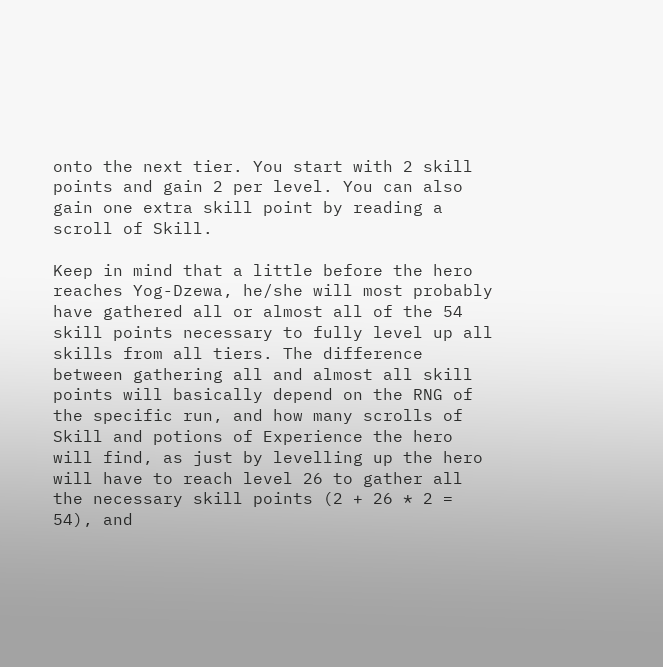onto the next tier. You start with 2 skill points and gain 2 per level. You can also gain one extra skill point by reading a scroll of Skill.

Keep in mind that a little before the hero reaches Yog-Dzewa, he/she will most probably have gathered all or almost all of the 54 skill points necessary to fully level up all skills from all tiers. The difference between gathering all and almost all skill points will basically depend on the RNG of the specific run, and how many scrolls of Skill and potions of Experience the hero will find, as just by levelling up the hero will have to reach level 26 to gather all the necessary skill points (2 + 26 * 2 = 54), and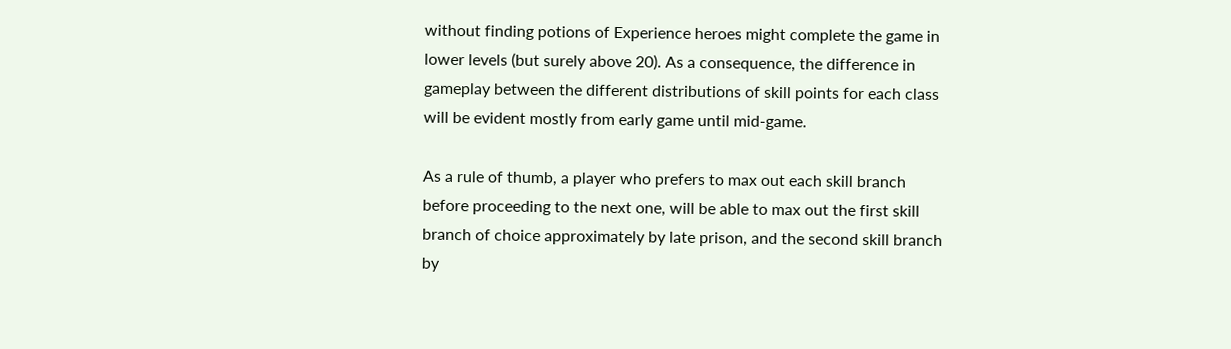without finding potions of Experience heroes might complete the game in lower levels (but surely above 20). As a consequence, the difference in gameplay between the different distributions of skill points for each class will be evident mostly from early game until mid-game.

As a rule of thumb, a player who prefers to max out each skill branch before proceeding to the next one, will be able to max out the first skill branch of choice approximately by late prison, and the second skill branch by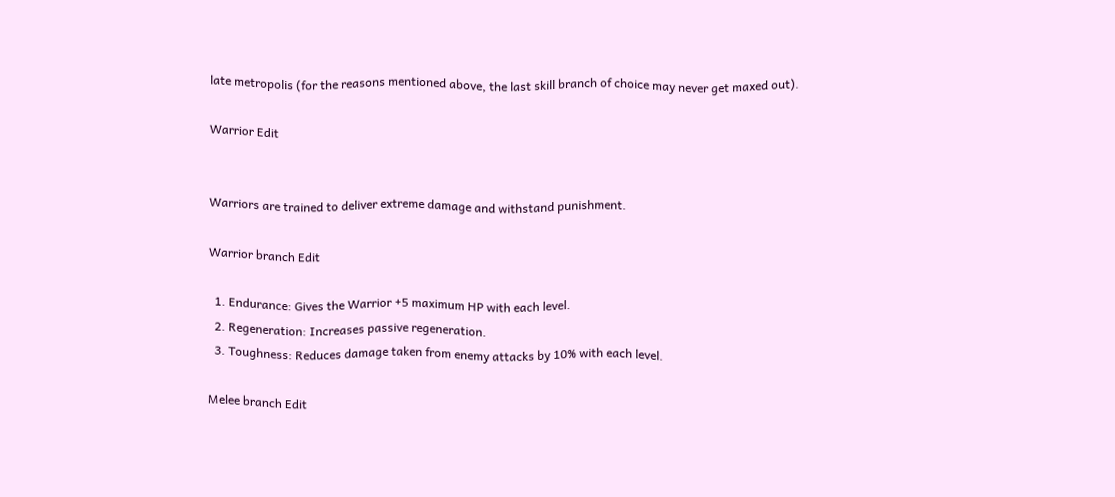late metropolis (for the reasons mentioned above, the last skill branch of choice may never get maxed out).

Warrior Edit


Warriors are trained to deliver extreme damage and withstand punishment.

Warrior branch Edit

  1. Endurance: Gives the Warrior +5 maximum HP with each level.
  2. Regeneration: Increases passive regeneration.
  3. Toughness: Reduces damage taken from enemy attacks by 10% with each level.

Melee branch Edit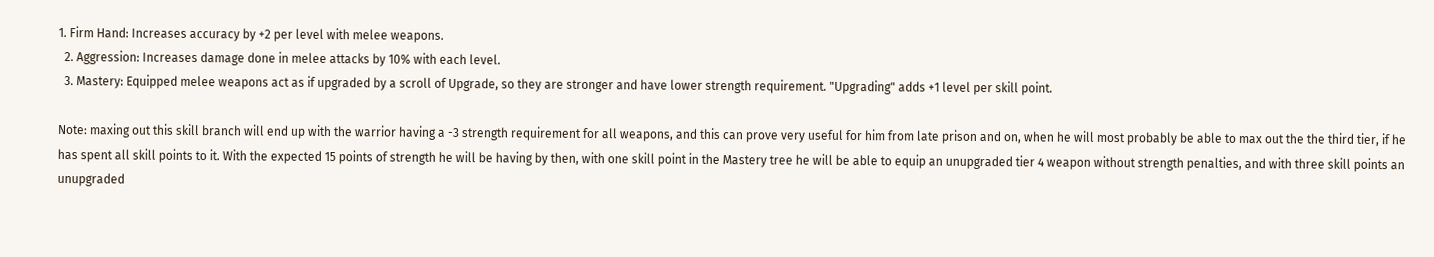1. Firm Hand: Increases accuracy by +2 per level with melee weapons.
  2. Aggression: Increases damage done in melee attacks by 10% with each level.
  3. Mastery: Equipped melee weapons act as if upgraded by a scroll of Upgrade, so they are stronger and have lower strength requirement. "Upgrading" adds +1 level per skill point.

Note: maxing out this skill branch will end up with the warrior having a -3 strength requirement for all weapons, and this can prove very useful for him from late prison and on, when he will most probably be able to max out the the third tier, if he has spent all skill points to it. With the expected 15 points of strength he will be having by then, with one skill point in the Mastery tree he will be able to equip an unupgraded tier 4 weapon without strength penalties, and with three skill points an unupgraded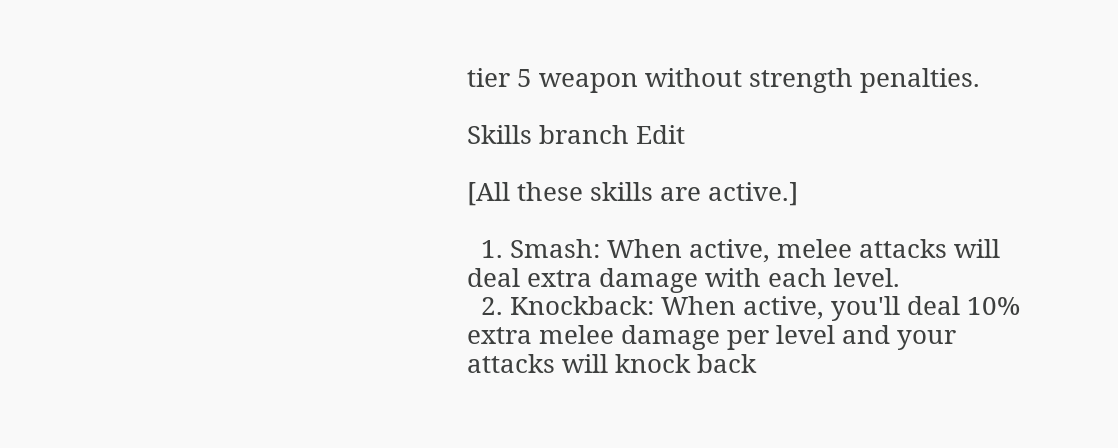tier 5 weapon without strength penalties.

Skills branch Edit

[All these skills are active.]

  1. Smash: When active, melee attacks will deal extra damage with each level.
  2. Knockback: When active, you'll deal 10% extra melee damage per level and your attacks will knock back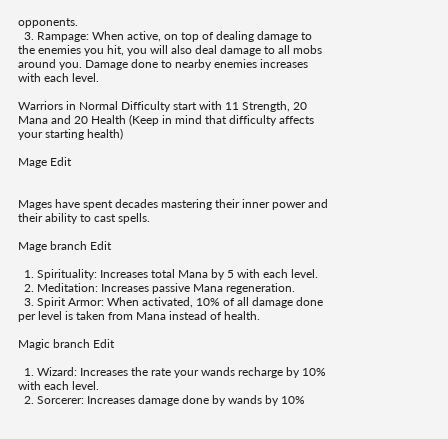opponents.
  3. Rampage: When active, on top of dealing damage to the enemies you hit, you will also deal damage to all mobs around you. Damage done to nearby enemies increases with each level.

Warriors in Normal Difficulty start with 11 Strength, 20 Mana and 20 Health (Keep in mind that difficulty affects your starting health)

Mage Edit


Mages have spent decades mastering their inner power and their ability to cast spells.

Mage branch Edit

  1. Spirituality: Increases total Mana by 5 with each level.
  2. Meditation: Increases passive Mana regeneration.
  3. Spirit Armor: When activated, 10% of all damage done per level is taken from Mana instead of health.

Magic branch Edit

  1. Wizard: Increases the rate your wands recharge by 10% with each level.
  2. Sorcerer: Increases damage done by wands by 10%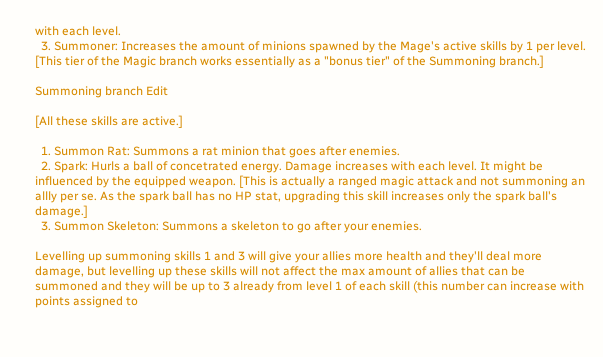with each level.
  3. Summoner: Increases the amount of minions spawned by the Mage's active skills by 1 per level. [This tier of the Magic branch works essentially as a "bonus tier" of the Summoning branch.]

Summoning branch Edit

[All these skills are active.]

  1. Summon Rat: Summons a rat minion that goes after enemies.
  2. Spark: Hurls a ball of concetrated energy. Damage increases with each level. It might be influenced by the equipped weapon. [This is actually a ranged magic attack and not summoning an allly per se. As the spark ball has no HP stat, upgrading this skill increases only the spark ball's damage.]
  3. Summon Skeleton: Summons a skeleton to go after your enemies.

Levelling up summoning skills 1 and 3 will give your allies more health and they'll deal more damage, but levelling up these skills will not affect the max amount of allies that can be summoned and they will be up to 3 already from level 1 of each skill (this number can increase with points assigned to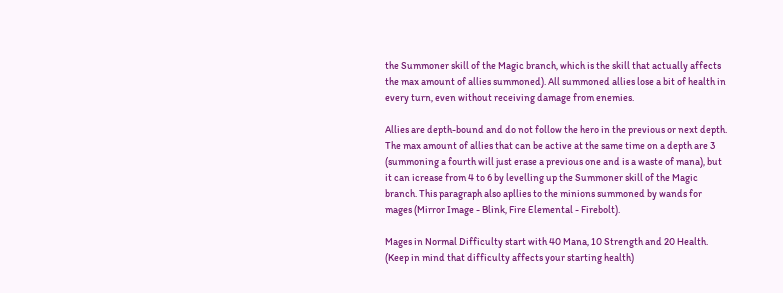the Summoner skill of the Magic branch, which is the skill that actually affects the max amount of allies summoned). All summoned allies lose a bit of health in every turn, even without receiving damage from enemies.

Allies are depth-bound and do not follow the hero in the previous or next depth. The max amount of allies that can be active at the same time on a depth are 3 (summoning a fourth will just erase a previous one and is a waste of mana), but it can icrease from 4 to 6 by levelling up the Summoner skill of the Magic branch. This paragraph also apllies to the minions summoned by wands for mages (Mirror Image - Blink, Fire Elemental - Firebolt).

Mages in Normal Difficulty start with 40 Mana, 10 Strength and 20 Health. (Keep in mind that difficulty affects your starting health)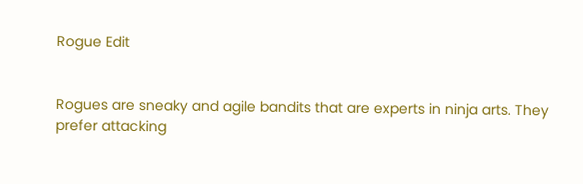Rogue Edit


Rogues are sneaky and agile bandits that are experts in ninja arts. They prefer attacking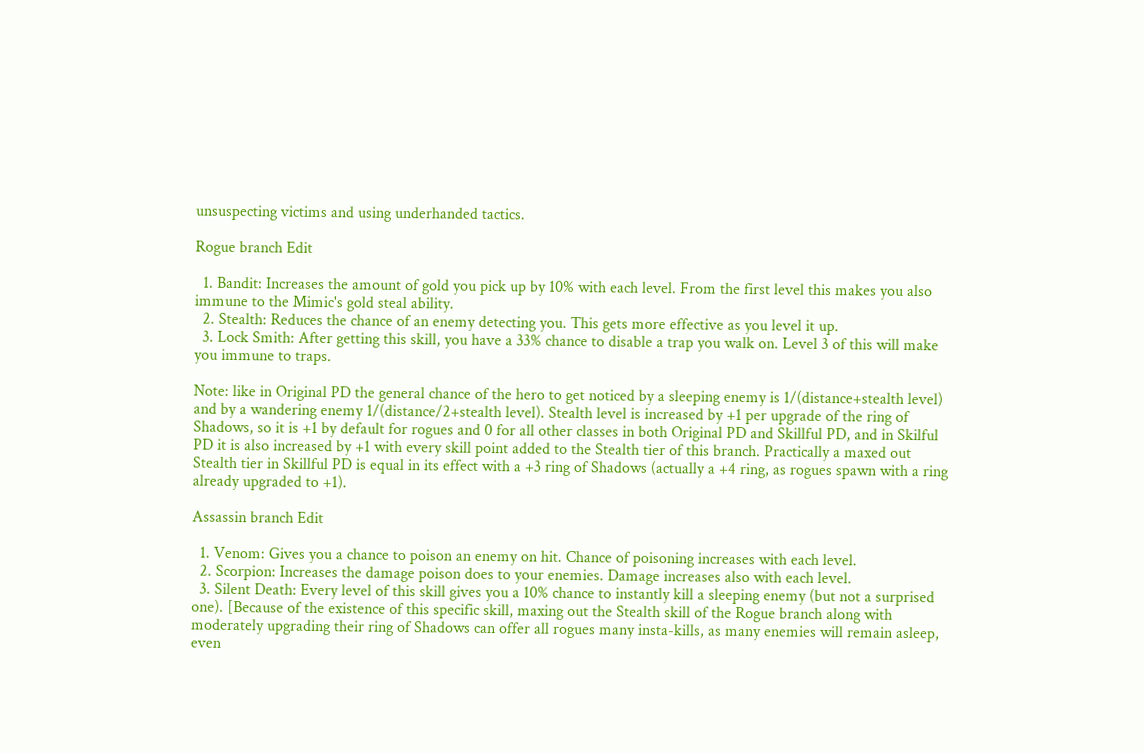unsuspecting victims and using underhanded tactics.

Rogue branch Edit

  1. Bandit: Increases the amount of gold you pick up by 10% with each level. From the first level this makes you also immune to the Mimic's gold steal ability.
  2. Stealth: Reduces the chance of an enemy detecting you. This gets more effective as you level it up.
  3. Lock Smith: After getting this skill, you have a 33% chance to disable a trap you walk on. Level 3 of this will make you immune to traps.

Note: like in Original PD the general chance of the hero to get noticed by a sleeping enemy is 1/(distance+stealth level) and by a wandering enemy 1/(distance/2+stealth level). Stealth level is increased by +1 per upgrade of the ring of Shadows, so it is +1 by default for rogues and 0 for all other classes in both Original PD and Skillful PD, and in Skilful PD it is also increased by +1 with every skill point added to the Stealth tier of this branch. Practically a maxed out Stealth tier in Skillful PD is equal in its effect with a +3 ring of Shadows (actually a +4 ring, as rogues spawn with a ring already upgraded to +1).

Assassin branch Edit

  1. Venom: Gives you a chance to poison an enemy on hit. Chance of poisoning increases with each level.
  2. Scorpion: Increases the damage poison does to your enemies. Damage increases also with each level.
  3. Silent Death: Every level of this skill gives you a 10% chance to instantly kill a sleeping enemy (but not a surprised one). [Because of the existence of this specific skill, maxing out the Stealth skill of the Rogue branch along with moderately upgrading their ring of Shadows can offer all rogues many insta-kills, as many enemies will remain asleep, even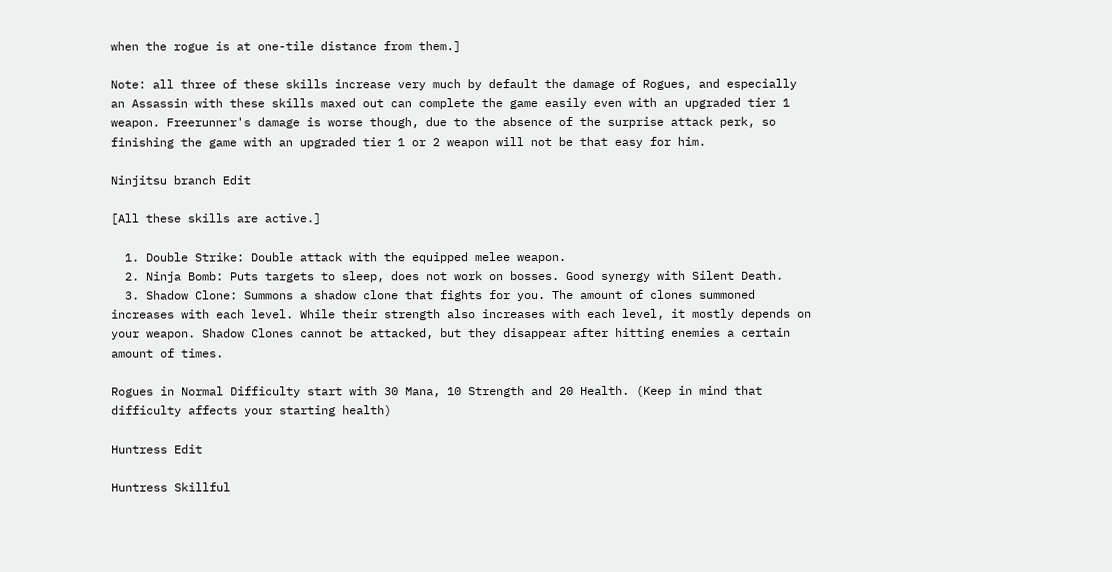when the rogue is at one-tile distance from them.]

Note: all three of these skills increase very much by default the damage of Rogues, and especially an Assassin with these skills maxed out can complete the game easily even with an upgraded tier 1 weapon. Freerunner's damage is worse though, due to the absence of the surprise attack perk, so finishing the game with an upgraded tier 1 or 2 weapon will not be that easy for him.

Ninjitsu branch Edit

[All these skills are active.]

  1. Double Strike: Double attack with the equipped melee weapon.
  2. Ninja Bomb: Puts targets to sleep, does not work on bosses. Good synergy with Silent Death.
  3. Shadow Clone: Summons a shadow clone that fights for you. The amount of clones summoned increases with each level. While their strength also increases with each level, it mostly depends on your weapon. Shadow Clones cannot be attacked, but they disappear after hitting enemies a certain amount of times.

Rogues in Normal Difficulty start with 30 Mana, 10 Strength and 20 Health. (Keep in mind that difficulty affects your starting health)

Huntress Edit

Huntress Skillful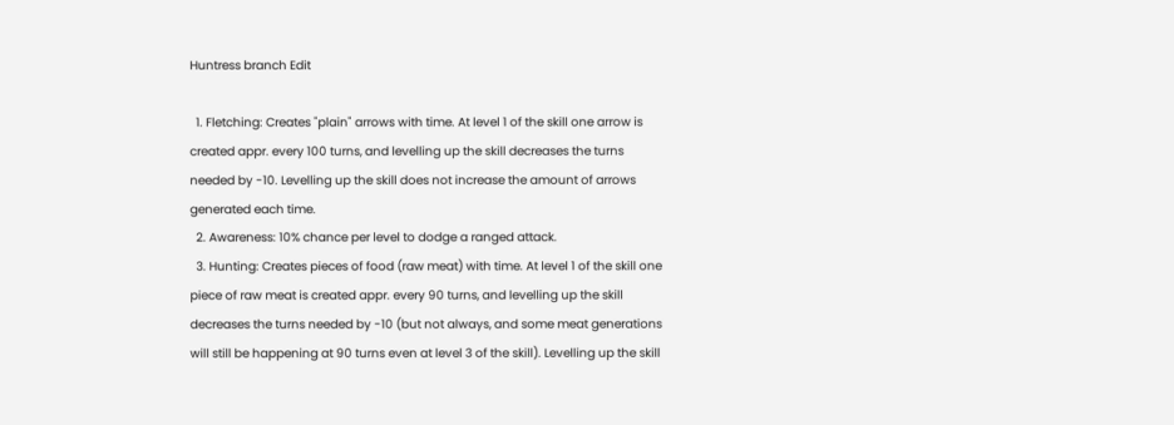Huntress branch Edit

  1. Fletching: Creates "plain" arrows with time. At level 1 of the skill one arrow is created appr. every 100 turns, and levelling up the skill decreases the turns needed by -10. Levelling up the skill does not increase the amount of arrows generated each time.
  2. Awareness: 10% chance per level to dodge a ranged attack.
  3. Hunting: Creates pieces of food (raw meat) with time. At level 1 of the skill one piece of raw meat is created appr. every 90 turns, and levelling up the skill decreases the turns needed by -10 (but not always, and some meat generations will still be happening at 90 turns even at level 3 of the skill). Levelling up the skill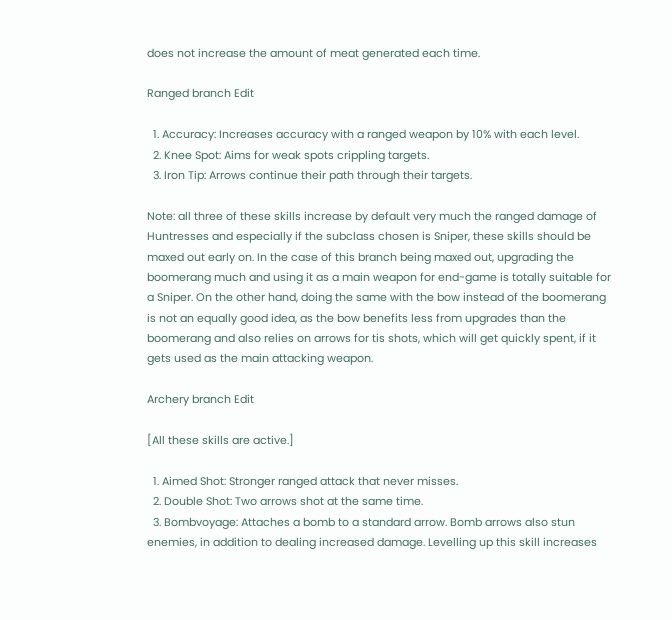does not increase the amount of meat generated each time.

Ranged branch Edit

  1. Accuracy: Increases accuracy with a ranged weapon by 10% with each level.
  2. Knee Spot: Aims for weak spots crippling targets.
  3. Iron Tip: Arrows continue their path through their targets.

Note: all three of these skills increase by default very much the ranged damage of Huntresses and especially if the subclass chosen is Sniper, these skills should be maxed out early on. In the case of this branch being maxed out, upgrading the boomerang much and using it as a main weapon for end-game is totally suitable for a Sniper. On the other hand, doing the same with the bow instead of the boomerang is not an equally good idea, as the bow benefits less from upgrades than the boomerang and also relies on arrows for tis shots, which will get quickly spent, if it gets used as the main attacking weapon.

Archery branch Edit

[All these skills are active.]

  1. Aimed Shot: Stronger ranged attack that never misses.
  2. Double Shot: Two arrows shot at the same time.
  3. Bombvoyage: Attaches a bomb to a standard arrow. Bomb arrows also stun enemies, in addition to dealing increased damage. Levelling up this skill increases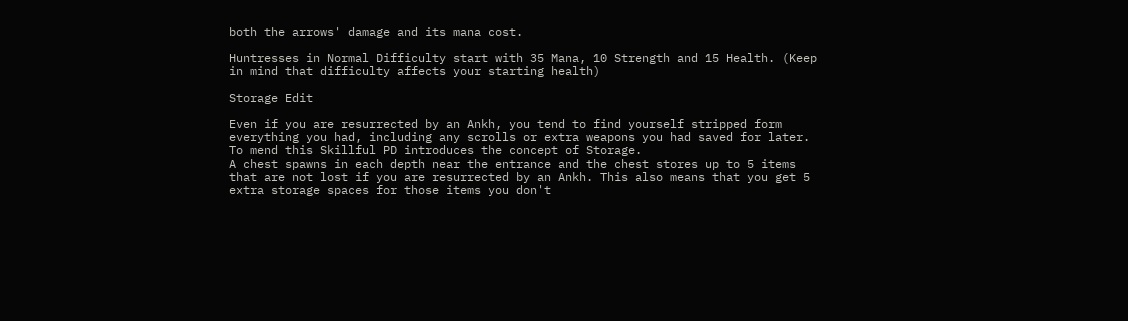both the arrows' damage and its mana cost.

Huntresses in Normal Difficulty start with 35 Mana, 10 Strength and 15 Health. (Keep in mind that difficulty affects your starting health)

Storage Edit

Even if you are resurrected by an Ankh, you tend to find yourself stripped form everything you had, including any scrolls or extra weapons you had saved for later. To mend this Skillful PD introduces the concept of Storage.
A chest spawns in each depth near the entrance and the chest stores up to 5 items that are not lost if you are resurrected by an Ankh. This also means that you get 5 extra storage spaces for those items you don't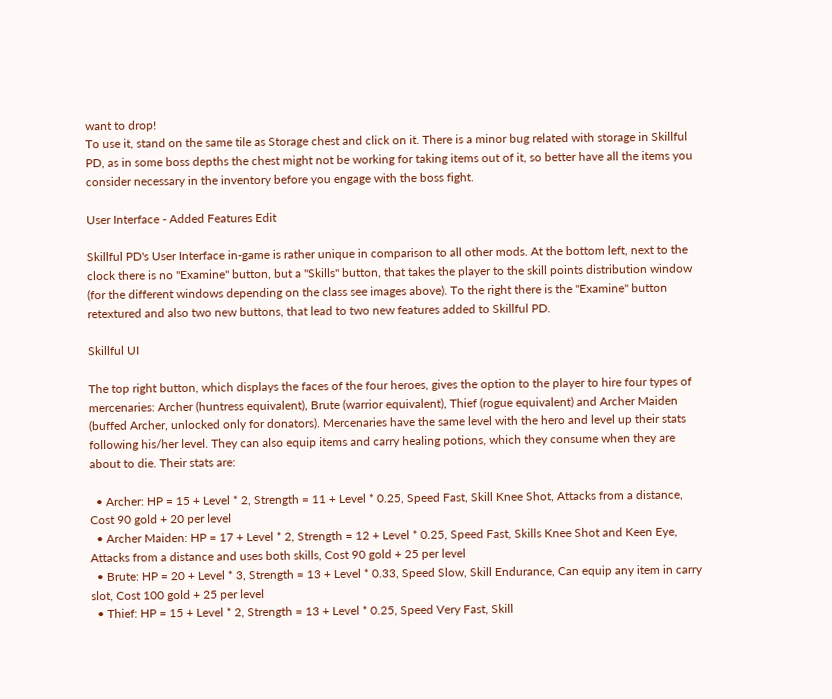want to drop!
To use it, stand on the same tile as Storage chest and click on it. There is a minor bug related with storage in Skillful PD, as in some boss depths the chest might not be working for taking items out of it, so better have all the items you consider necessary in the inventory before you engage with the boss fight.

User Interface - Added Features Edit

Skillful PD's User Interface in-game is rather unique in comparison to all other mods. At the bottom left, next to the clock there is no "Examine" button, but a "Skills" button, that takes the player to the skill points distribution window (for the different windows depending on the class see images above). To the right there is the "Examine" button retextured and also two new buttons, that lead to two new features added to Skillful PD.

Skillful UI

The top right button, which displays the faces of the four heroes, gives the option to the player to hire four types of mercenaries: Archer (huntress equivalent), Brute (warrior equivalent), Thief (rogue equivalent) and Archer Maiden (buffed Archer, unlocked only for donators). Mercenaries have the same level with the hero and level up their stats following his/her level. They can also equip items and carry healing potions, which they consume when they are about to die. Their stats are:

  • Archer: HP = 15 + Level * 2, Strength = 11 + Level * 0.25, Speed Fast, Skill Knee Shot, Attacks from a distance, Cost 90 gold + 20 per level
  • Archer Maiden: HP = 17 + Level * 2, Strength = 12 + Level * 0.25, Speed Fast, Skills Knee Shot and Keen Eye, Attacks from a distance and uses both skills, Cost 90 gold + 25 per level
  • Brute: HP = 20 + Level * 3, Strength = 13 + Level * 0.33, Speed Slow, Skill Endurance, Can equip any item in carry slot, Cost 100 gold + 25 per level
  • Thief: HP = 15 + Level * 2, Strength = 13 + Level * 0.25, Speed Very Fast, Skill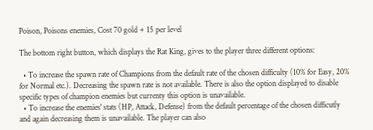Poison, Poisons enemies, Cost 70 gold + 15 per level

The bottom right button, which displays the Rat King, gives to the player three different options:

  • To increase the spawn rate of Champions from the default rate of the chosen difficulty (10% for Easy, 20% for Normal etc.). Decreasing the spawn rate is not available. There is also the option displayed to disable specific types of champion enemies but currenty this option is unavailable.
  • To increase the enemies' stats (HP, Attack, Defense) from the default percentage of the chosen difficutly and again decreasing them is unavailable. The player can also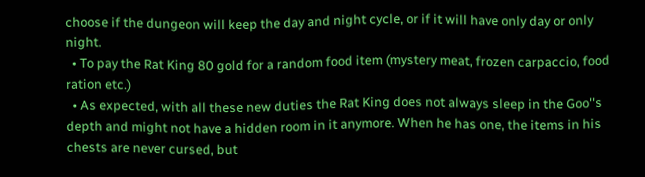choose if the dungeon will keep the day and night cycle, or if it will have only day or only night.
  • To pay the Rat King 80 gold for a random food item (mystery meat, frozen carpaccio, food ration etc.)
  • As expected, with all these new duties the Rat King does not always sleep in the Goo''s depth and might not have a hidden room in it anymore. When he has one, the items in his chests are never cursed, but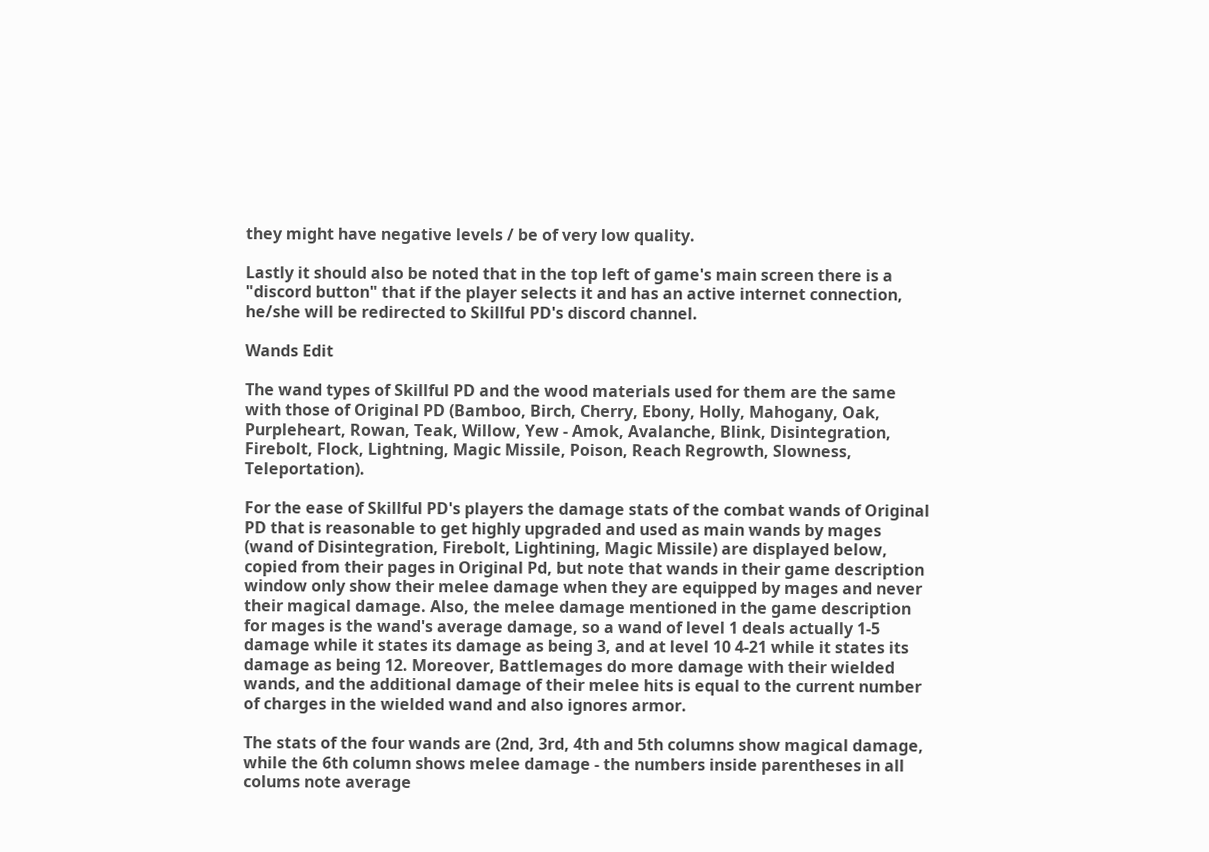they might have negative levels / be of very low quality.

Lastly it should also be noted that in the top left of game's main screen there is a "discord button" that if the player selects it and has an active internet connection, he/she will be redirected to Skillful PD's discord channel.

Wands Edit

The wand types of Skillful PD and the wood materials used for them are the same with those of Original PD (Bamboo, Birch, Cherry, Ebony, Holly, Mahogany, Oak, Purpleheart, Rowan, Teak, Willow, Yew - Amok, Avalanche, Blink, Disintegration, Firebolt, Flock, Lightning, Magic Missile, Poison, Reach Regrowth, Slowness, Teleportation).

For the ease of Skillful PD's players the damage stats of the combat wands of Original PD that is reasonable to get highly upgraded and used as main wands by mages (wand of Disintegration, Firebolt, Lightining, Magic Missile) are displayed below, copied from their pages in Original Pd, but note that wands in their game description window only show their melee damage when they are equipped by mages and never their magical damage. Also, the melee damage mentioned in the game description for mages is the wand's average damage, so a wand of level 1 deals actually 1-5 damage while it states its damage as being 3, and at level 10 4-21 while it states its damage as being 12. Moreover, Battlemages do more damage with their wielded wands, and the additional damage of their melee hits is equal to the current number of charges in the wielded wand and also ignores armor.

The stats of the four wands are (2nd, 3rd, 4th and 5th columns show magical damage, while the 6th column shows melee damage - the numbers inside parentheses in all colums note average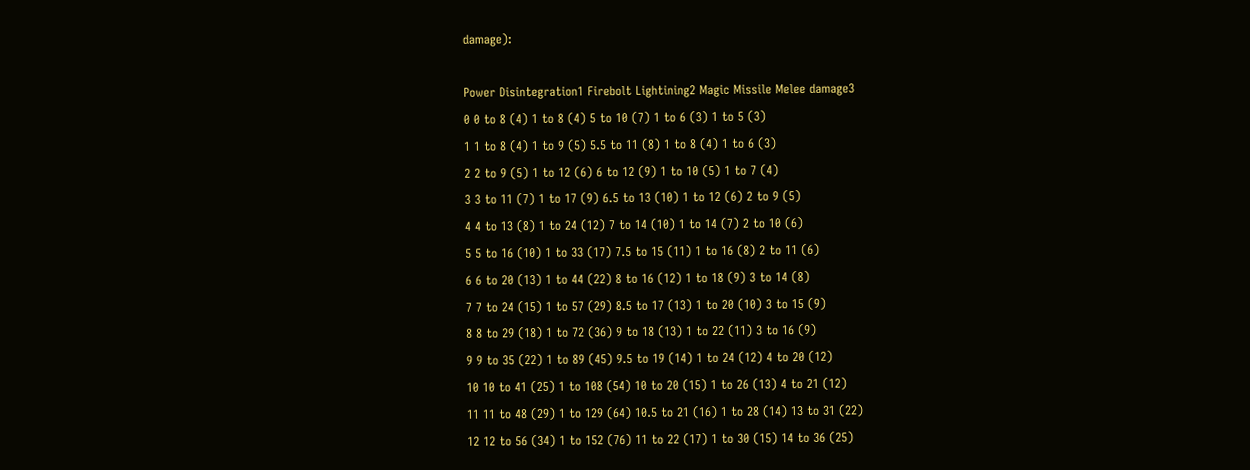damage):

Power Disintegration1 Firebolt Lightining2 Magic Missile Melee damage3
0 0 to 8 (4) 1 to 8 (4) 5 to 10 (7) 1 to 6 (3) 1 to 5 (3)
1 1 to 8 (4) 1 to 9 (5) 5.5 to 11 (8) 1 to 8 (4) 1 to 6 (3)
2 2 to 9 (5) 1 to 12 (6) 6 to 12 (9) 1 to 10 (5) 1 to 7 (4)
3 3 to 11 (7) 1 to 17 (9) 6.5 to 13 (10) 1 to 12 (6) 2 to 9 (5)
4 4 to 13 (8) 1 to 24 (12) 7 to 14 (10) 1 to 14 (7) 2 to 10 (6)
5 5 to 16 (10) 1 to 33 (17) 7.5 to 15 (11) 1 to 16 (8) 2 to 11 (6)
6 6 to 20 (13) 1 to 44 (22) 8 to 16 (12) 1 to 18 (9) 3 to 14 (8)
7 7 to 24 (15) 1 to 57 (29) 8.5 to 17 (13) 1 to 20 (10) 3 to 15 (9)
8 8 to 29 (18) 1 to 72 (36) 9 to 18 (13) 1 to 22 (11) 3 to 16 (9)
9 9 to 35 (22) 1 to 89 (45) 9.5 to 19 (14) 1 to 24 (12) 4 to 20 (12)
10 10 to 41 (25) 1 to 108 (54) 10 to 20 (15) 1 to 26 (13) 4 to 21 (12)
11 11 to 48 (29) 1 to 129 (64) 10.5 to 21 (16) 1 to 28 (14) 13 to 31 (22)
12 12 to 56 (34) 1 to 152 (76) 11 to 22 (17) 1 to 30 (15) 14 to 36 (25)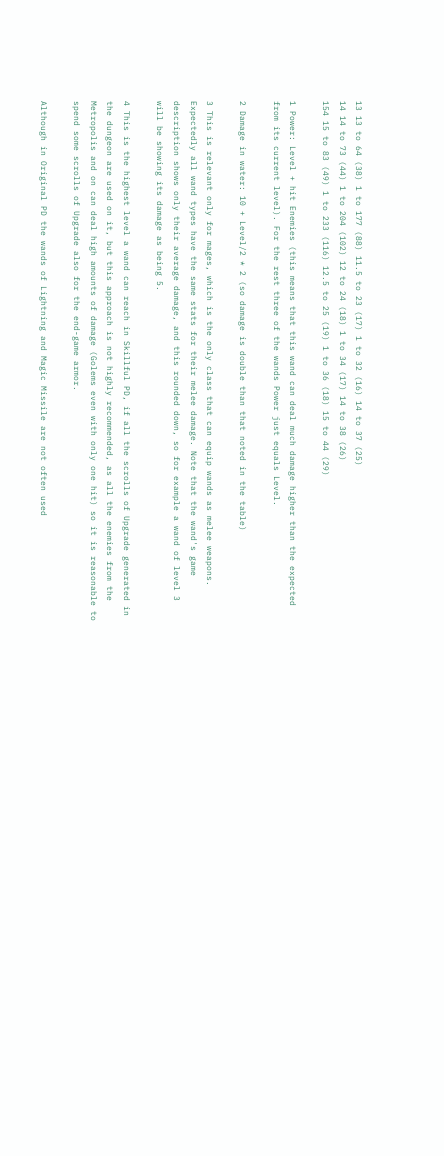13 13 to 64 (38) 1 to 177 (88) 11.5 to 23 (17) 1 to 32 (16) 14 to 37 (25)
14 14 to 73 (44) 1 to 204 (102) 12 to 24 (18) 1 to 34 (17) 14 to 38 (26)
154 15 to 83 (49) 1 to 233 (116) 12.5 to 25 (19) 1 to 36 (18) 15 to 44 (29)

1 Power: Level + hit Enemies (this means that this wand can deal much damage higher than the expected from its current level). For the rest three of the wands Power just equals Level.

2 Damage in water: 10 + Level/2 * 2 (so damage is double than that noted in the table)

3 This is relevant only for mages, which is the only class that can equip wands as melee weapons. Expectedly all wand types have the same stats for their melee damage. Note that the wand's game description shows only their average damage, and this rounded down, so for example a wand of level 3 will be showing its damage as being 5.

4 This is the highest level a wand can reach in Skillful PD, if all the scrolls of Upgrade generated in the dungeon are used on it, but this approach is not highly recommended, as all the enemies from the Metropolis and on can deal high amounts of damage (Golems even with only one hit) so it is reasonable to spend some scrolls of Upgrade also for the end-game armor.

Although in Original PD the wands of Lightning and Magic Missile are not often used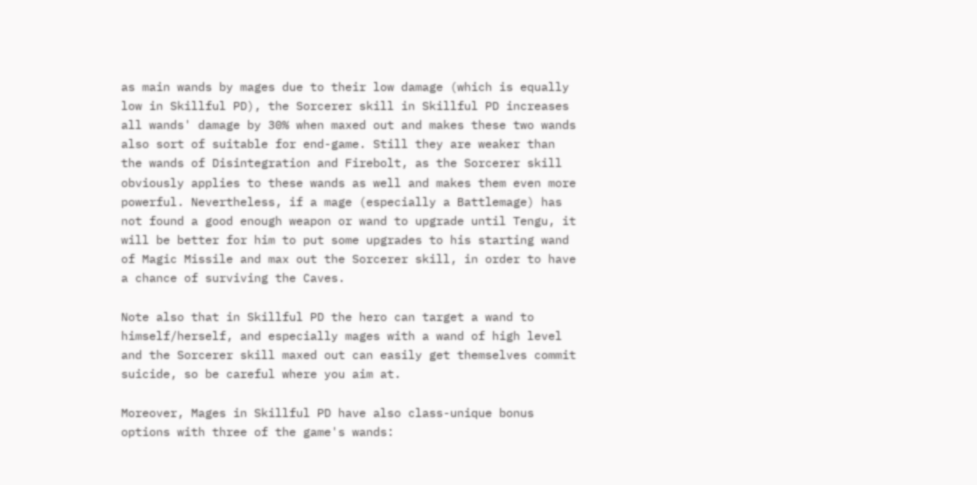as main wands by mages due to their low damage (which is equally low in Skillful PD), the Sorcerer skill in Skillful PD increases all wands' damage by 30% when maxed out and makes these two wands also sort of suitable for end-game. Still they are weaker than the wands of Disintegration and Firebolt, as the Sorcerer skill obviously applies to these wands as well and makes them even more powerful. Nevertheless, if a mage (especially a Battlemage) has not found a good enough weapon or wand to upgrade until Tengu, it will be better for him to put some upgrades to his starting wand of Magic Missile and max out the Sorcerer skill, in order to have a chance of surviving the Caves.

Note also that in Skillful PD the hero can target a wand to himself/herself, and especially mages with a wand of high level and the Sorcerer skill maxed out can easily get themselves commit suicide, so be careful where you aim at.

Moreover, Mages in Skillful PD have also class-unique bonus options with three of the game's wands: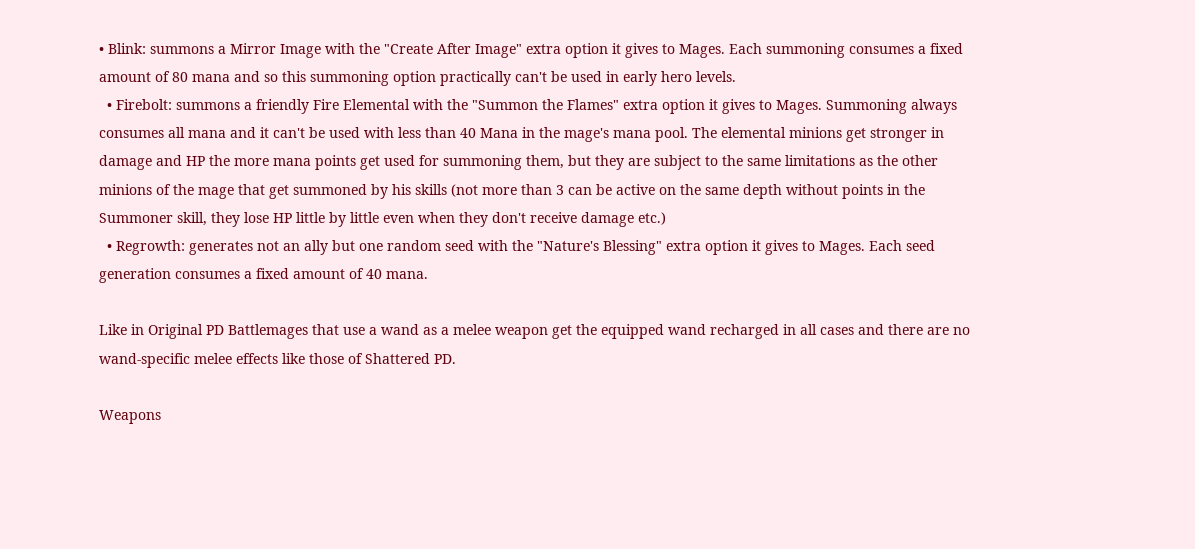• Blink: summons a Mirror Image with the "Create After Image" extra option it gives to Mages. Each summoning consumes a fixed amount of 80 mana and so this summoning option practically can't be used in early hero levels.
  • Firebolt: summons a friendly Fire Elemental with the "Summon the Flames" extra option it gives to Mages. Summoning always consumes all mana and it can't be used with less than 40 Mana in the mage's mana pool. The elemental minions get stronger in damage and HP the more mana points get used for summoning them, but they are subject to the same limitations as the other minions of the mage that get summoned by his skills (not more than 3 can be active on the same depth without points in the Summoner skill, they lose HP little by little even when they don't receive damage etc.)
  • Regrowth: generates not an ally but one random seed with the "Nature's Blessing" extra option it gives to Mages. Each seed generation consumes a fixed amount of 40 mana.

Like in Original PD Battlemages that use a wand as a melee weapon get the equipped wand recharged in all cases and there are no wand-specific melee effects like those of Shattered PD.

Weapons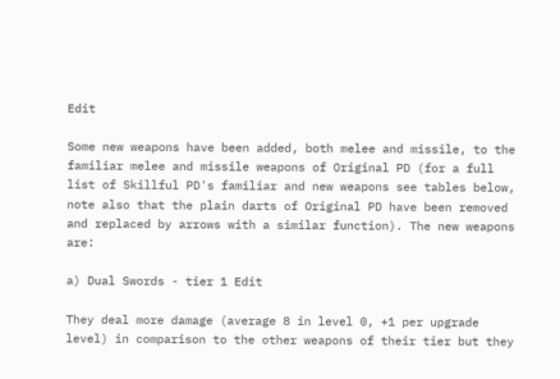Edit

Some new weapons have been added, both melee and missile, to the familiar melee and missile weapons of Original PD (for a full list of Skillful PD's familiar and new weapons see tables below, note also that the plain darts of Original PD have been removed and replaced by arrows with a similar function). The new weapons are:

a) Dual Swords - tier 1 Edit

They deal more damage (average 8 in level 0, +1 per upgrade level) in comparison to the other weapons of their tier but they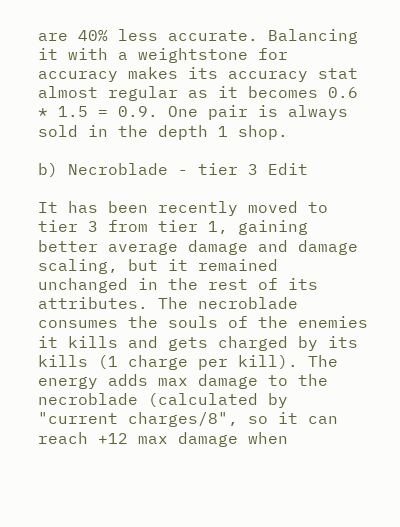are 40% less accurate. Balancing it with a weightstone for accuracy makes its accuracy stat almost regular as it becomes 0.6 * 1.5 = 0.9. One pair is always sold in the depth 1 shop.

b) Necroblade - tier 3 Edit

It has been recently moved to tier 3 from tier 1, gaining better average damage and damage scaling, but it remained unchanged in the rest of its attributes. The necroblade consumes the souls of the enemies it kills and gets charged by its kills (1 charge per kill). The energy adds max damage to the necroblade (calculated by "current charges/8", so it can reach +12 max damage when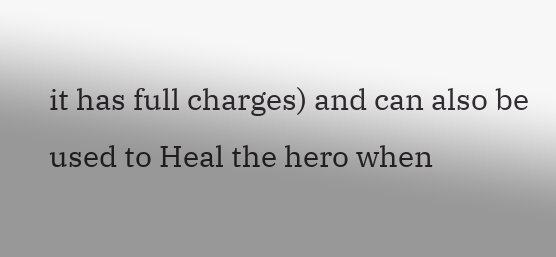it has full charges) and can also be used to Heal the hero when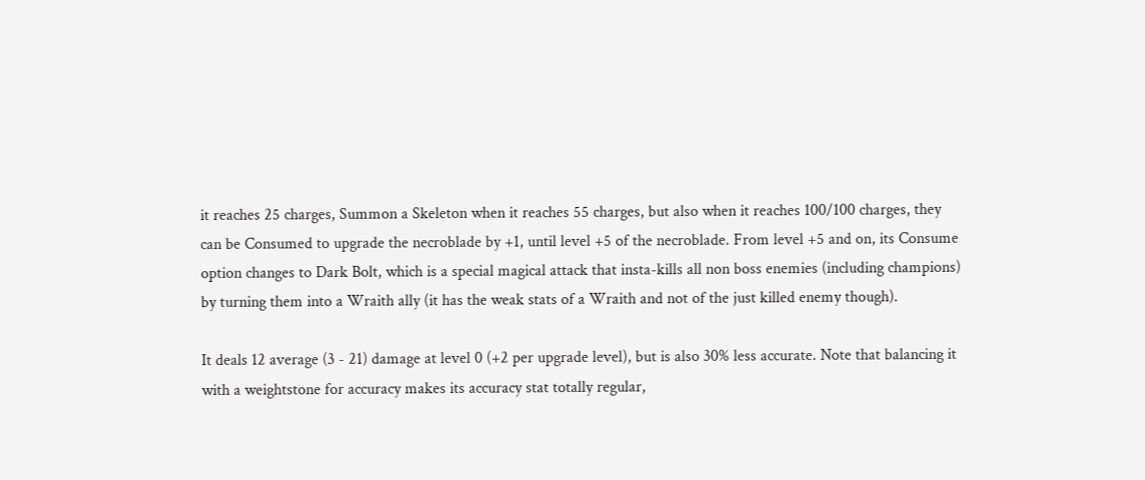it reaches 25 charges, Summon a Skeleton when it reaches 55 charges, but also when it reaches 100/100 charges, they can be Consumed to upgrade the necroblade by +1, until level +5 of the necroblade. From level +5 and on, its Consume option changes to Dark Bolt, which is a special magical attack that insta-kills all non boss enemies (including champions) by turning them into a Wraith ally (it has the weak stats of a Wraith and not of the just killed enemy though).

It deals 12 average (3 - 21) damage at level 0 (+2 per upgrade level), but is also 30% less accurate. Note that balancing it with a weightstone for accuracy makes its accuracy stat totally regular,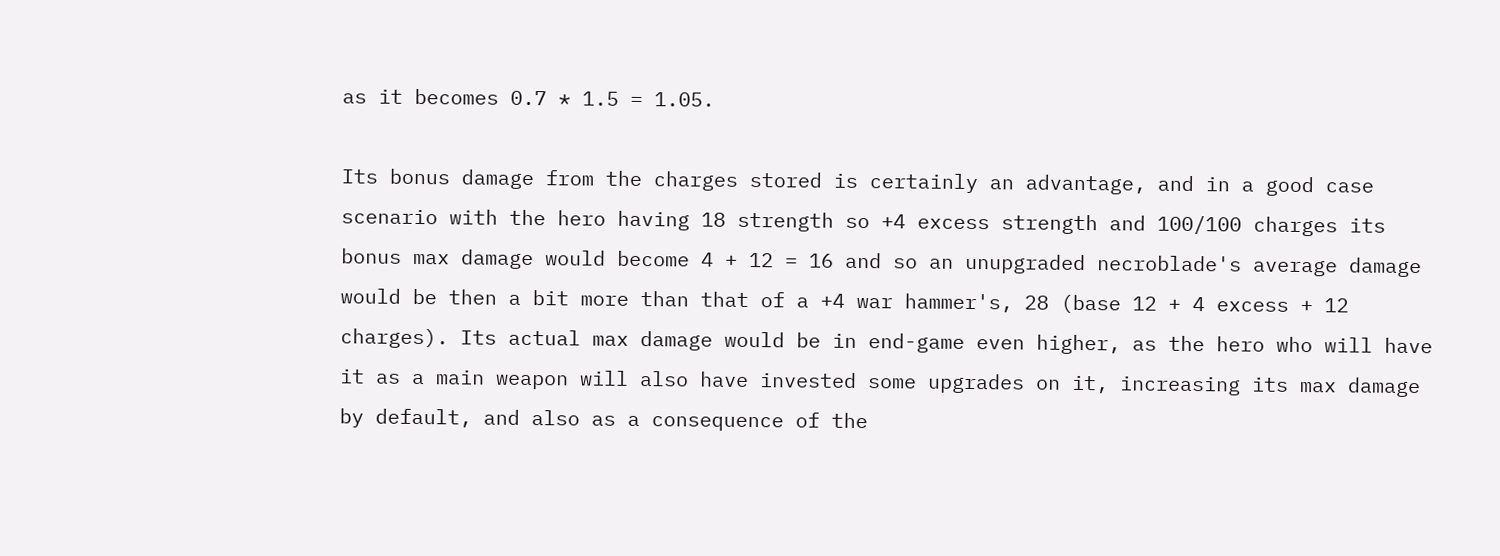as it becomes 0.7 * 1.5 = 1.05.

Its bonus damage from the charges stored is certainly an advantage, and in a good case scenario with the hero having 18 strength so +4 excess strength and 100/100 charges its bonus max damage would become 4 + 12 = 16 and so an unupgraded necroblade's average damage would be then a bit more than that of a +4 war hammer's, 28 (base 12 + 4 excess + 12 charges). Its actual max damage would be in end-game even higher, as the hero who will have it as a main weapon will also have invested some upgrades on it, increasing its max damage by default, and also as a consequence of the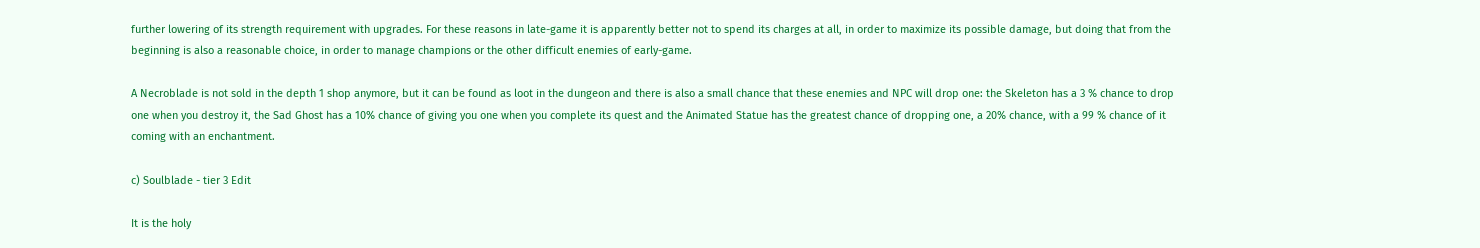further lowering of its strength requirement with upgrades. For these reasons in late-game it is apparently better not to spend its charges at all, in order to maximize its possible damage, but doing that from the beginning is also a reasonable choice, in order to manage champions or the other difficult enemies of early-game.

A Necroblade is not sold in the depth 1 shop anymore, but it can be found as loot in the dungeon and there is also a small chance that these enemies and NPC will drop one: the Skeleton has a 3 % chance to drop one when you destroy it, the Sad Ghost has a 10% chance of giving you one when you complete its quest and the Animated Statue has the greatest chance of dropping one, a 20% chance, with a 99 % chance of it coming with an enchantment.

c) Soulblade - tier 3 Edit

It is the holy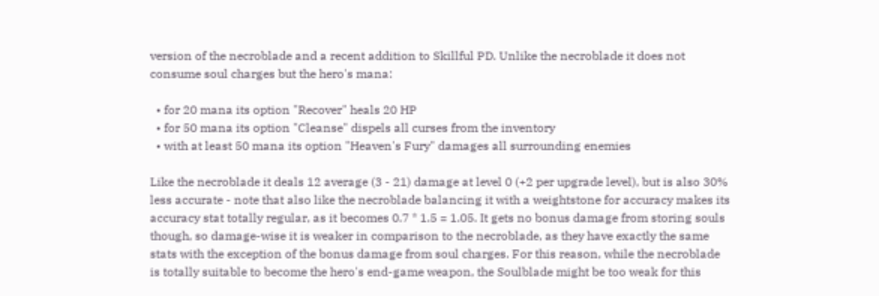version of the necroblade and a recent addition to Skillful PD. Unlike the necroblade it does not consume soul charges but the hero's mana:

  • for 20 mana its option "Recover" heals 20 HP
  • for 50 mana its option "Cleanse" dispels all curses from the inventory
  • with at least 50 mana its option "Heaven's Fury" damages all surrounding enemies

Like the necroblade it deals 12 average (3 - 21) damage at level 0 (+2 per upgrade level), but is also 30% less accurate - note that also like the necroblade balancing it with a weightstone for accuracy makes its accuracy stat totally regular, as it becomes 0.7 * 1.5 = 1.05. It gets no bonus damage from storing souls though, so damage-wise it is weaker in comparison to the necroblade, as they have exactly the same stats with the exception of the bonus damage from soul charges. For this reason, while the necroblade is totally suitable to become the hero's end-game weapon, the Soulblade might be too weak for this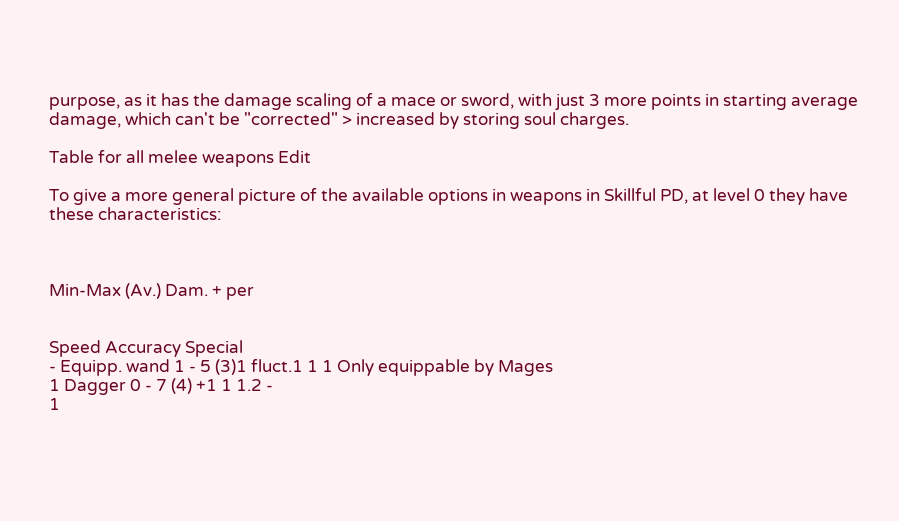purpose, as it has the damage scaling of a mace or sword, with just 3 more points in starting average damage, which can't be "corrected" > increased by storing soul charges.

Table for all melee weapons Edit

To give a more general picture of the available options in weapons in Skillful PD, at level 0 they have these characteristics:



Min-Max (Av.) Dam. + per


Speed Accuracy Special
- Equipp. wand 1 - 5 (3)1 fluct.1 1 1 Only equippable by Mages
1 Dagger 0 - 7 (4) +1 1 1.2 -
1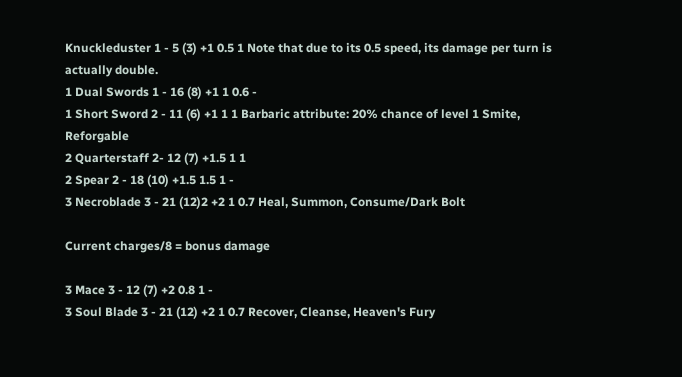Knuckleduster 1 - 5 (3) +1 0.5 1 Note that due to its 0.5 speed, its damage per turn is actually double.
1 Dual Swords 1 - 16 (8) +1 1 0.6 -
1 Short Sword 2 - 11 (6) +1 1 1 Barbaric attribute: 20% chance of level 1 Smite, Reforgable
2 Quarterstaff 2- 12 (7) +1.5 1 1
2 Spear 2 - 18 (10) +1.5 1.5 1 -
3 Necroblade 3 - 21 (12)2 +2 1 0.7 Heal, Summon, Consume/Dark Bolt

Current charges/8 = bonus damage

3 Mace 3 - 12 (7) +2 0.8 1 -
3 Soul Blade 3 - 21 (12) +2 1 0.7 Recover, Cleanse, Heaven's Fury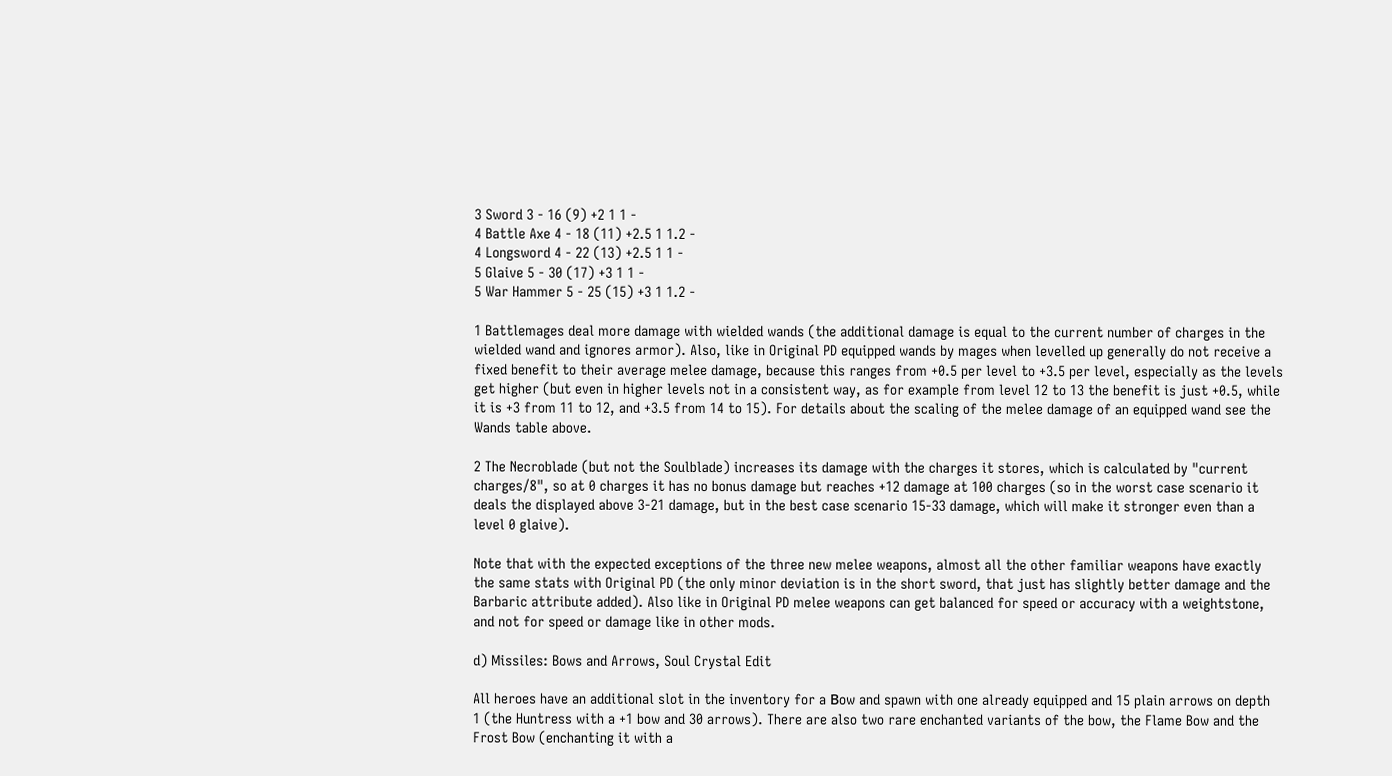3 Sword 3 - 16 (9) +2 1 1 -
4 Battle Axe 4 - 18 (11) +2.5 1 1.2 -
4 Longsword 4 - 22 (13) +2.5 1 1 -
5 Glaive 5 - 30 (17) +3 1 1 -
5 War Hammer 5 - 25 (15) +3 1 1.2 -

1 Battlemages deal more damage with wielded wands (the additional damage is equal to the current number of charges in the wielded wand and ignores armor). Also, like in Original PD equipped wands by mages when levelled up generally do not receive a fixed benefit to their average melee damage, because this ranges from +0.5 per level to +3.5 per level, especially as the levels get higher (but even in higher levels not in a consistent way, as for example from level 12 to 13 the benefit is just +0.5, while it is +3 from 11 to 12, and +3.5 from 14 to 15). For details about the scaling of the melee damage of an equipped wand see the Wands table above.

2 The Necroblade (but not the Soulblade) increases its damage with the charges it stores, which is calculated by "current charges/8", so at 0 charges it has no bonus damage but reaches +12 damage at 100 charges (so in the worst case scenario it deals the displayed above 3-21 damage, but in the best case scenario 15-33 damage, which will make it stronger even than a level 0 glaive).

Note that with the expected exceptions of the three new melee weapons, almost all the other familiar weapons have exactly the same stats with Original PD (the only minor deviation is in the short sword, that just has slightly better damage and the Barbaric attribute added). Also like in Original PD melee weapons can get balanced for speed or accuracy with a weightstone, and not for speed or damage like in other mods.

d) Missiles: Bows and Arrows, Soul Crystal Edit

All heroes have an additional slot in the inventory for a Βow and spawn with one already equipped and 15 plain arrows on depth 1 (the Huntress with a +1 bow and 30 arrows). There are also two rare enchanted variants of the bow, the Flame Bow and the Frost Bow (enchanting it with a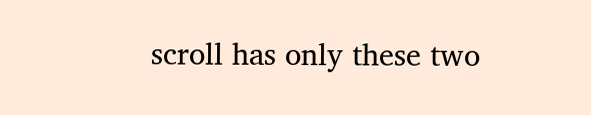scroll has only these two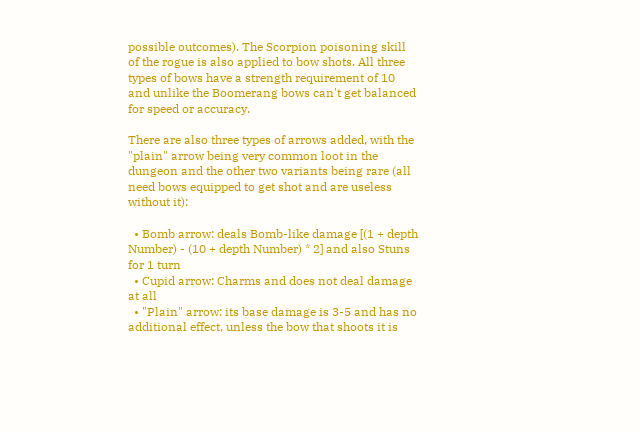possible outcomes). The Scorpion poisoning skill of the rogue is also applied to bow shots. All three types of bows have a strength requirement of 10 and unlike the Boomerang bows can't get balanced for speed or accuracy.

There are also three types of arrows added, with the "plain" arrow being very common loot in the dungeon and the other two variants being rare (all need bows equipped to get shot and are useless without it):

  • Bomb arrow: deals Bomb-like damage [(1 + depth Number) - (10 + depth Number) * 2] and also Stuns for 1 turn
  • Cupid arrow: Charms and does not deal damage at all
  • "Plain" arrow: its base damage is 3-5 and has no additional effect, unless the bow that shoots it is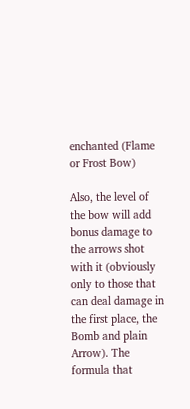enchanted (Flame or Frost Bow)

Also, the level of the bow will add bonus damage to the arrows shot with it (obviously only to those that can deal damage in the first place, the Bomb and plain Arrow). The formula that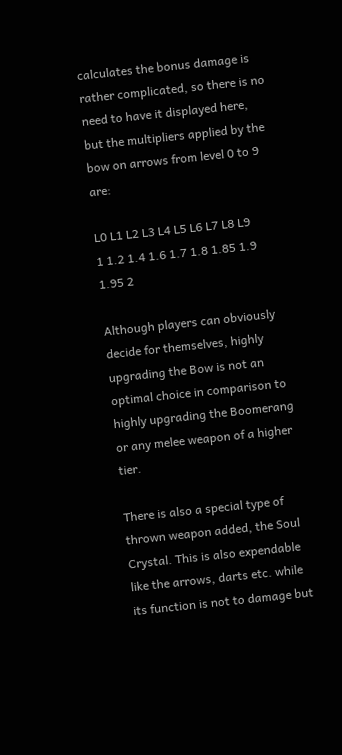calculates the bonus damage is rather complicated, so there is no need to have it displayed here, but the multipliers applied by the bow on arrows from level 0 to 9 are:

L0 L1 L2 L3 L4 L5 L6 L7 L8 L9
1 1.2 1.4 1.6 1.7 1.8 1.85 1.9 1.95 2

Although players can obviously decide for themselves, highly upgrading the Bow is not an optimal choice in comparison to highly upgrading the Boomerang or any melee weapon of a higher tier.

There is also a special type of thrown weapon added, the Soul Crystal. This is also expendable like the arrows, darts etc. while its function is not to damage but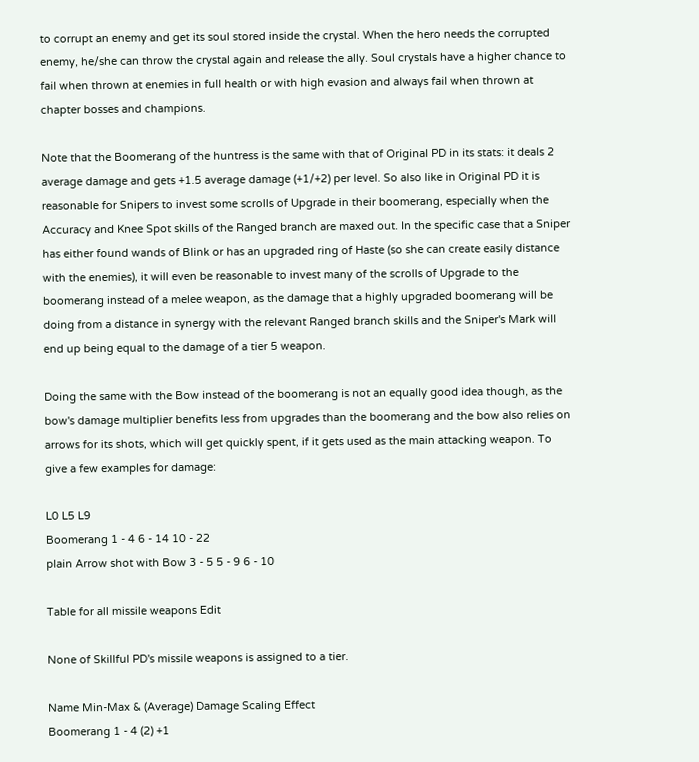to corrupt an enemy and get its soul stored inside the crystal. When the hero needs the corrupted enemy, he/she can throw the crystal again and release the ally. Soul crystals have a higher chance to fail when thrown at enemies in full health or with high evasion and always fail when thrown at chapter bosses and champions.

Note that the Boomerang of the huntress is the same with that of Original PD in its stats: it deals 2 average damage and gets +1.5 average damage (+1/+2) per level. So also like in Original PD it is reasonable for Snipers to invest some scrolls of Upgrade in their boomerang, especially when the Accuracy and Knee Spot skills of the Ranged branch are maxed out. In the specific case that a Sniper has either found wands of Blink or has an upgraded ring of Haste (so she can create easily distance with the enemies), it will even be reasonable to invest many of the scrolls of Upgrade to the boomerang instead of a melee weapon, as the damage that a highly upgraded boomerang will be doing from a distance in synergy with the relevant Ranged branch skills and the Sniper's Mark will end up being equal to the damage of a tier 5 weapon.

Doing the same with the Bow instead of the boomerang is not an equally good idea though, as the bow's damage multiplier benefits less from upgrades than the boomerang and the bow also relies on arrows for its shots, which will get quickly spent, if it gets used as the main attacking weapon. To give a few examples for damage:

L0 L5 L9
Boomerang 1 - 4 6 - 14 10 - 22
plain Arrow shot with Bow 3 - 5 5 - 9 6 - 10

Table for all missile weapons Edit

None of Skillful PD's missile weapons is assigned to a tier.

Name Min-Max & (Average) Damage Scaling Effect
Boomerang 1 - 4 (2) +1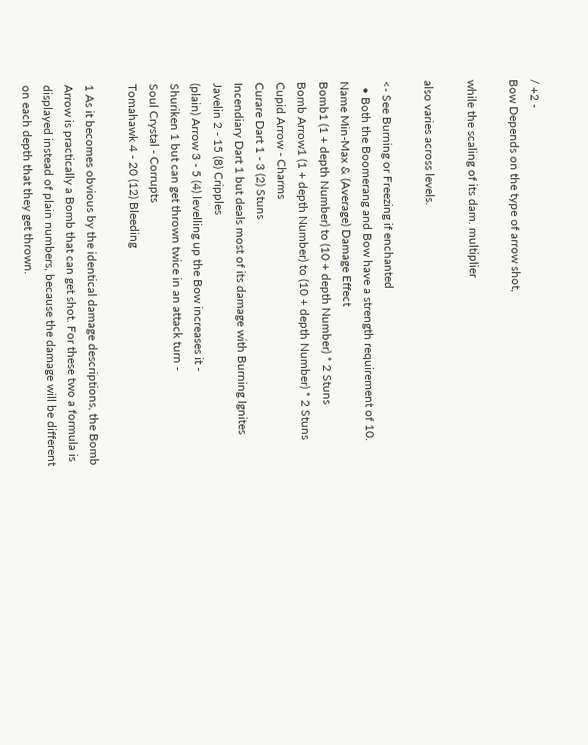/ +2 -
Bow Depends on the type of arrow shot,

while the scaling of its dam. multiplier

also varies across levels.

<- See Burning or Freezing if enchanted
  • Both the Boomerang and Bow have a strength requirement of 10.
Name Min-Max & (Average) Damage Effect
Bomb1 (1 + depth Number) to (10 + depth Number) * 2 Stuns
Bomb Arrow1 (1 + depth Number) to (10 + depth Number) * 2 Stuns
Cupid Arrow - Charms
Curare Dart 1 - 3 (2) Stuns
Incendiary Dart 1 but deals most of its damage with Burning Ignites
Javelin 2 - 15 (8) Cripples
(plain) Arrow 3 - 5 (4) levelling up the Bow increases it -
Shuriken 1 but can get thrown twice in an attack turn -
Soul Crystal - Corrupts
Tomahawk 4 - 20 (12) Bleeding

1 As it becomes obvious by the identical damage descriptions, the Bomb Arrow is practically a Bomb that can get shot. For these two a formula is displayed instead of plain numbers, because the damage will be different on each depth that they get thrown.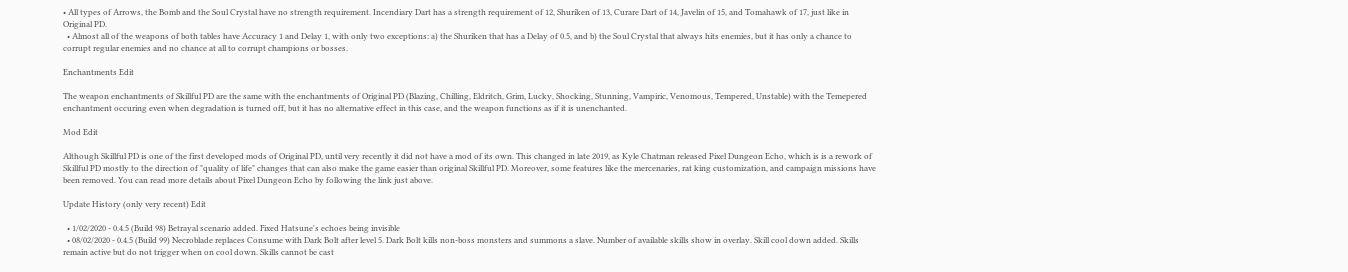• All types of Arrows, the Bomb and the Soul Crystal have no strength requirement. Incendiary Dart has a strength requirement of 12, Shuriken of 13, Curare Dart of 14, Javelin of 15, and Tomahawk of 17, just like in Original PD.
  • Almost all of the weapons of both tables have Accuracy 1 and Delay 1, with only two exceptions: a) the Shuriken that has a Delay of 0.5, and b) the Soul Crystal that always hits enemies, but it has only a chance to corrupt regular enemies and no chance at all to corrupt champions or bosses.

Enchantments Edit

The weapon enchantments of Skillful PD are the same with the enchantments of Original PD (Blazing, Chilling, Eldritch, Grim, Lucky, Shocking, Stunning, Vampiric, Venomous, Tempered, Unstable) with the Temepered enchantment occuring even when degradation is turned off, but it has no alternative effect in this case, and the weapon functions as if it is unenchanted.

Mod Edit

Although Skillful PD is one of the first developed mods of Original PD, until very recently it did not have a mod of its own. This changed in late 2019, as Kyle Chatman released Pixel Dungeon Echo, which is is a rework of Skillful PD mostly to the direction of "quality of life" changes that can also make the game easier than original Skillful PD. Moreover, some features like the mercenaries, rat king customization, and campaign missions have been removed. You can read more details about Pixel Dungeon Echo by following the link just above.

Update History (only very recent) Edit

  • 1/02/2020 - 0.4.5 (Build 98) Betrayal scenario added. Fixed Hatsune's echoes being invisible
  • 08/02/2020 - 0.4.5 (Build 99) Necroblade replaces Consume with Dark Bolt after level 5. Dark Bolt kills non-boss monsters and summons a slave. Number of available skills show in overlay. Skill cool down added. Skills remain active but do not trigger when on cool down. Skills cannot be cast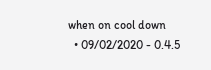when on cool down
  • 09/02/2020 - 0.4.5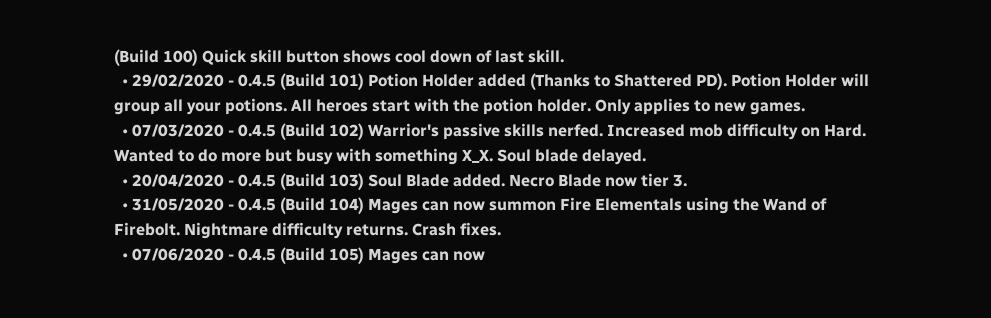(Build 100) Quick skill button shows cool down of last skill.
  • 29/02/2020 - 0.4.5 (Build 101) Potion Holder added (Thanks to Shattered PD). Potion Holder will group all your potions. All heroes start with the potion holder. Only applies to new games.
  • 07/03/2020 - 0.4.5 (Build 102) Warrior's passive skills nerfed. Increased mob difficulty on Hard. Wanted to do more but busy with something X_X. Soul blade delayed.
  • 20/04/2020 - 0.4.5 (Build 103) Soul Blade added. Necro Blade now tier 3.
  • 31/05/2020 - 0.4.5 (Build 104) Mages can now summon Fire Elementals using the Wand of Firebolt. Nightmare difficulty returns. Crash fixes.
  • 07/06/2020 - 0.4.5 (Build 105) Mages can now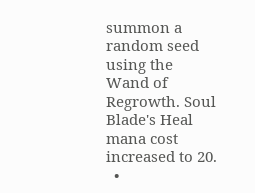summon a random seed using the Wand of Regrowth. Soul Blade's Heal mana cost increased to 20.
  •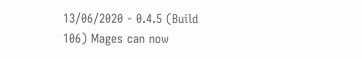13/06/2020 - 0.4.5 (Build 106) Mages can now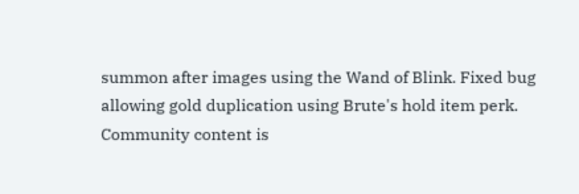summon after images using the Wand of Blink. Fixed bug allowing gold duplication using Brute's hold item perk.
Community content is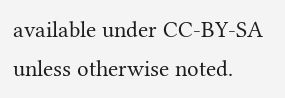available under CC-BY-SA unless otherwise noted.